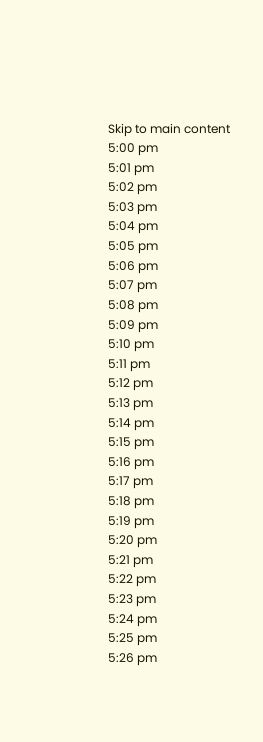Skip to main content
5:00 pm
5:01 pm
5:02 pm
5:03 pm
5:04 pm
5:05 pm
5:06 pm
5:07 pm
5:08 pm
5:09 pm
5:10 pm
5:11 pm
5:12 pm
5:13 pm
5:14 pm
5:15 pm
5:16 pm
5:17 pm
5:18 pm
5:19 pm
5:20 pm
5:21 pm
5:22 pm
5:23 pm
5:24 pm
5:25 pm
5:26 pm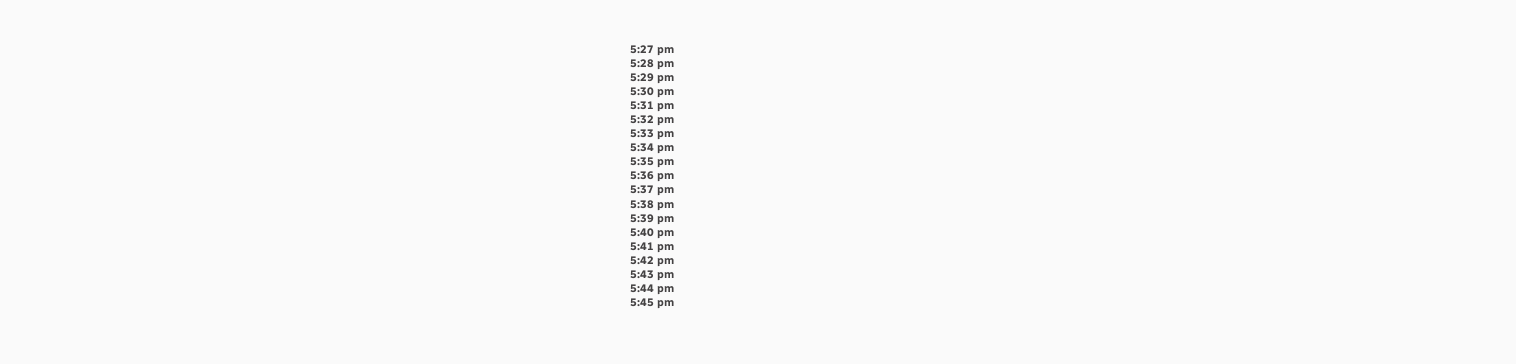5:27 pm
5:28 pm
5:29 pm
5:30 pm
5:31 pm
5:32 pm
5:33 pm
5:34 pm
5:35 pm
5:36 pm
5:37 pm
5:38 pm
5:39 pm
5:40 pm
5:41 pm
5:42 pm
5:43 pm
5:44 pm
5:45 pm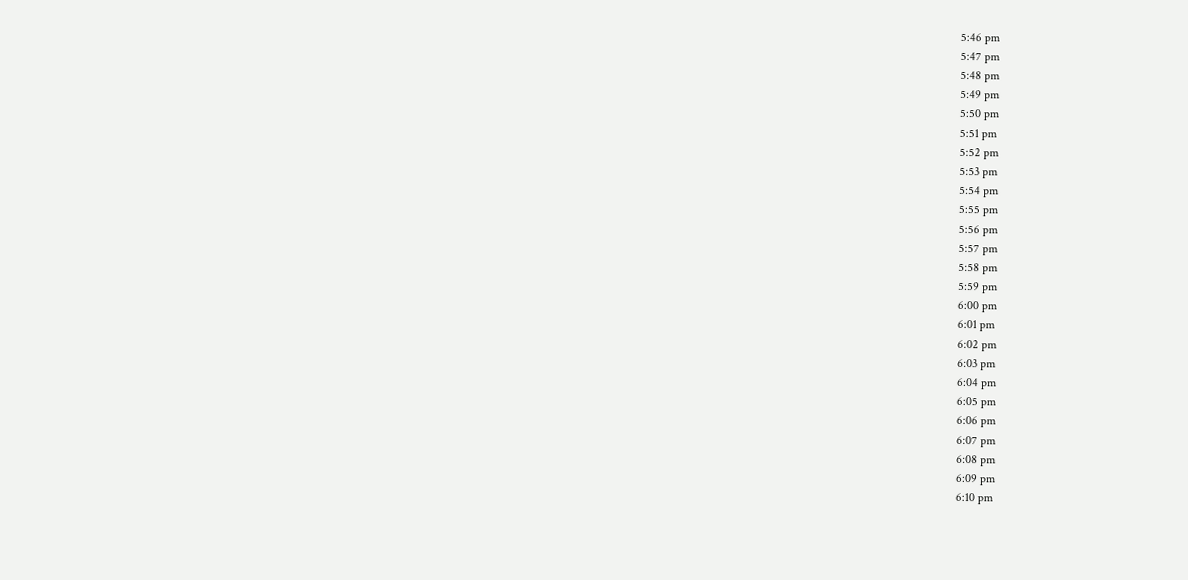5:46 pm
5:47 pm
5:48 pm
5:49 pm
5:50 pm
5:51 pm
5:52 pm
5:53 pm
5:54 pm
5:55 pm
5:56 pm
5:57 pm
5:58 pm
5:59 pm
6:00 pm
6:01 pm
6:02 pm
6:03 pm
6:04 pm
6:05 pm
6:06 pm
6:07 pm
6:08 pm
6:09 pm
6:10 pm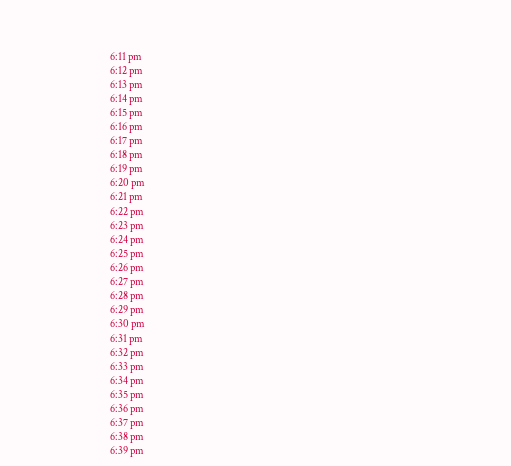6:11 pm
6:12 pm
6:13 pm
6:14 pm
6:15 pm
6:16 pm
6:17 pm
6:18 pm
6:19 pm
6:20 pm
6:21 pm
6:22 pm
6:23 pm
6:24 pm
6:25 pm
6:26 pm
6:27 pm
6:28 pm
6:29 pm
6:30 pm
6:31 pm
6:32 pm
6:33 pm
6:34 pm
6:35 pm
6:36 pm
6:37 pm
6:38 pm
6:39 pm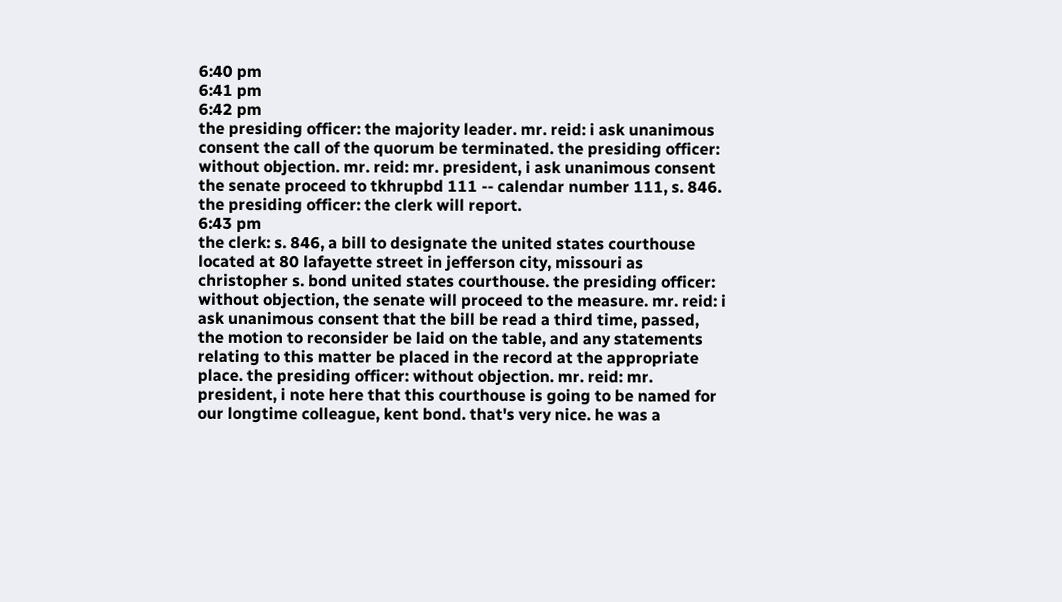6:40 pm
6:41 pm
6:42 pm
the presiding officer: the majority leader. mr. reid: i ask unanimous consent the call of the quorum be terminated. the presiding officer: without objection. mr. reid: mr. president, i ask unanimous consent the senate proceed to tkhrupbd 111 -- calendar number 111, s. 846. the presiding officer: the clerk will report.
6:43 pm
the clerk: s. 846, a bill to designate the united states courthouse located at 80 lafayette street in jefferson city, missouri as christopher s. bond united states courthouse. the presiding officer: without objection, the senate will proceed to the measure. mr. reid: i ask unanimous consent that the bill be read a third time, passed, the motion to reconsider be laid on the table, and any statements relating to this matter be placed in the record at the appropriate place. the presiding officer: without objection. mr. reid: mr. president, i note here that this courthouse is going to be named for our longtime colleague, kent bond. that's very nice. he was a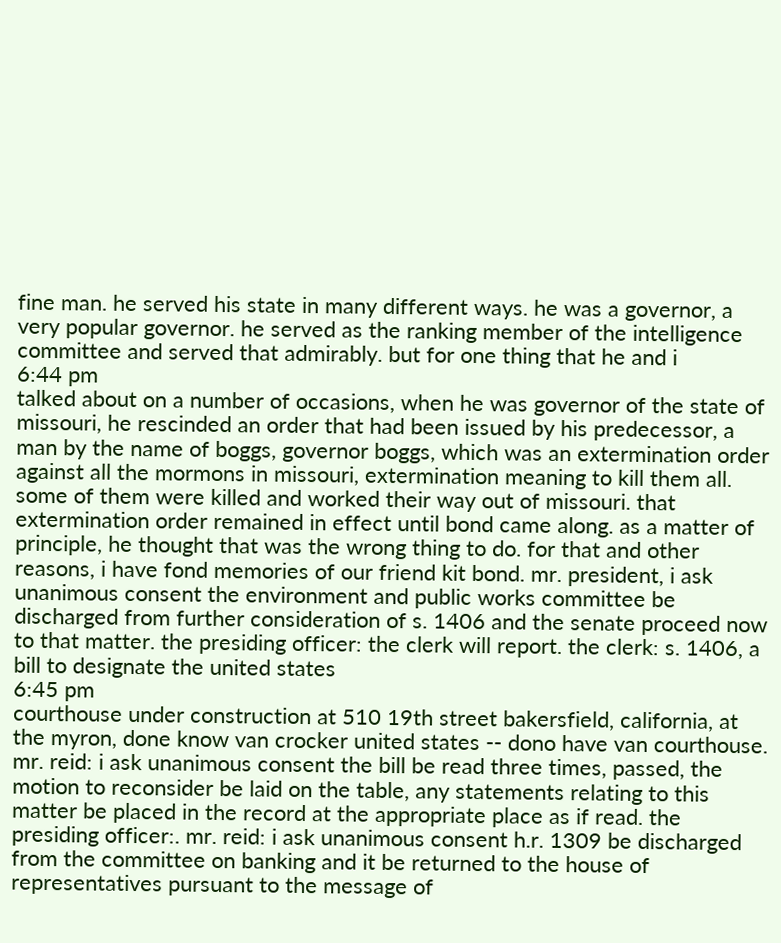fine man. he served his state in many different ways. he was a governor, a very popular governor. he served as the ranking member of the intelligence committee and served that admirably. but for one thing that he and i
6:44 pm
talked about on a number of occasions, when he was governor of the state of missouri, he rescinded an order that had been issued by his predecessor, a man by the name of boggs, governor boggs, which was an extermination order against all the mormons in missouri, extermination meaning to kill them all. some of them were killed and worked their way out of missouri. that extermination order remained in effect until bond came along. as a matter of principle, he thought that was the wrong thing to do. for that and other reasons, i have fond memories of our friend kit bond. mr. president, i ask unanimous consent the environment and public works committee be discharged from further consideration of s. 1406 and the senate proceed now to that matter. the presiding officer: the clerk will report. the clerk: s. 1406, a bill to designate the united states
6:45 pm
courthouse under construction at 510 19th street bakersfield, california, at the myron, done know van crocker united states -- dono have van courthouse. mr. reid: i ask unanimous consent the bill be read three times, passed, the motion to reconsider be laid on the table, any statements relating to this matter be placed in the record at the appropriate place as if read. the presiding officer:. mr. reid: i ask unanimous consent h.r. 1309 be discharged from the committee on banking and it be returned to the house of representatives pursuant to the message of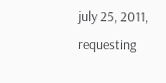july 25, 2011, requesting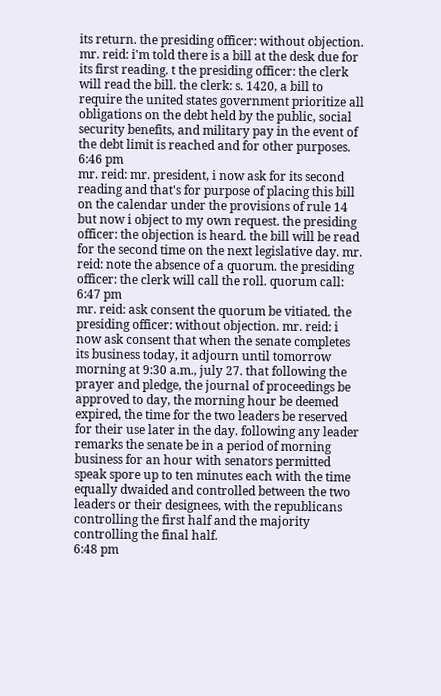its return. the presiding officer: without objection. mr. reid: i'm told there is a bill at the desk due for its first reading. t the presiding officer: the clerk will read the bill. the clerk: s. 1420, a bill to require the united states government prioritize all obligations on the debt held by the public, social security benefits, and military pay in the event of the debt limit is reached and for other purposes.
6:46 pm
mr. reid: mr. president, i now ask for its second reading and that's for purpose of placing this bill on the calendar under the provisions of rule 14 but now i object to my own request. the presiding officer: the objection is heard. the bill will be read for the second time on the next legislative day. mr. reid: note the absence of a quorum. the presiding officer: the clerk will call the roll. quorum call:
6:47 pm
mr. reid: ask consent the quorum be vitiated. the presiding officer: without objection. mr. reid: i now ask consent that when the senate completes its business today, it adjourn until tomorrow morning at 9:30 a.m., july 27. that following the prayer and pledge, the journal of proceedings be approved to day, the morning hour be deemed expired, the time for the two leaders be reserved for their use later in the day. following any leader remarks the senate be in a period of morning business for an hour with senators permitted speak spore up to ten minutes each with the time equally dwaided and controlled between the two leaders or their designees, with the republicans controlling the first half and the majority controlling the final half.
6:48 pm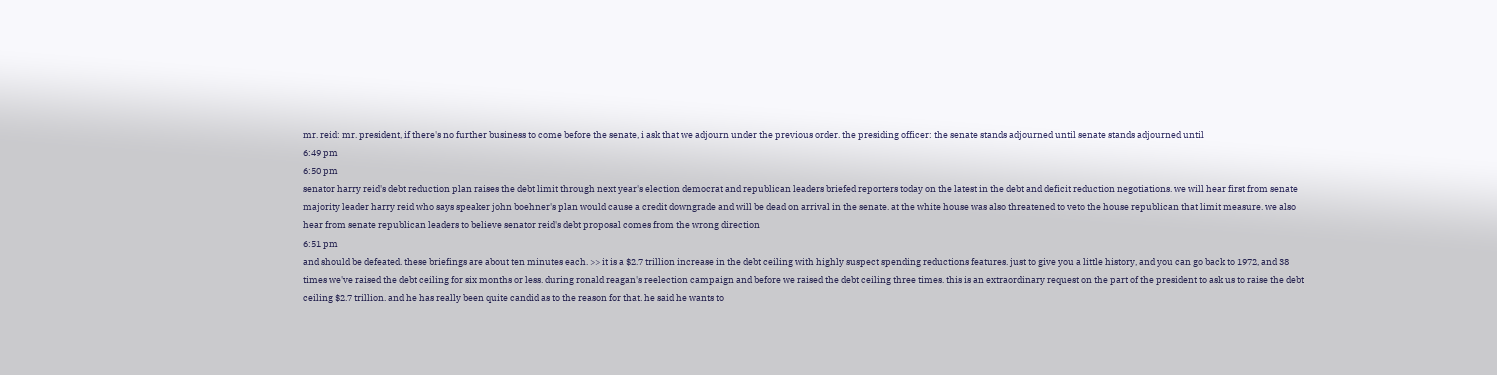mr. reid: mr. president, if there's no further business to come before the senate, i ask that we adjourn under the previous order. the presiding officer: the senate stands adjourned until senate stands adjourned until
6:49 pm
6:50 pm
senator harry reid's debt reduction plan raises the debt limit through next year's election democrat and republican leaders briefed reporters today on the latest in the debt and deficit reduction negotiations. we will hear first from senate majority leader harry reid who says speaker john boehner's plan would cause a credit downgrade and will be dead on arrival in the senate. at the white house was also threatened to veto the house republican that limit measure. we also hear from senate republican leaders to believe senator reid's debt proposal comes from the wrong direction
6:51 pm
and should be defeated. these briefings are about ten minutes each. >> it is a $2.7 trillion increase in the debt ceiling with highly suspect spending reductions features. just to give you a little history, and you can go back to 1972, and 38 times we've raised the debt ceiling for six months or less. during ronald reagan's reelection campaign and before we raised the debt ceiling three times. this is an extraordinary request on the part of the president to ask us to raise the debt ceiling $2.7 trillion. and he has really been quite candid as to the reason for that. he said he wants to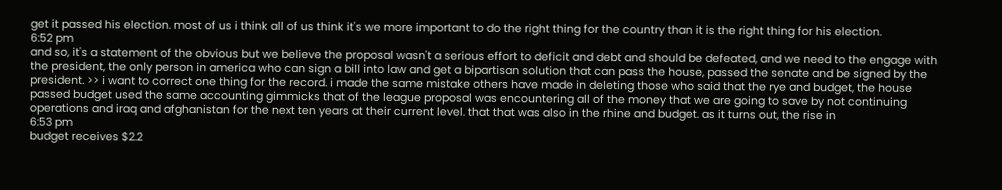get it passed his election. most of us i think all of us think it's we more important to do the right thing for the country than it is the right thing for his election.
6:52 pm
and so, it's a statement of the obvious but we believe the proposal wasn't a serious effort to deficit and debt and should be defeated, and we need to the engage with the president, the only person in america who can sign a bill into law and get a bipartisan solution that can pass the house, passed the senate and be signed by the president. >> i want to correct one thing for the record. i made the same mistake others have made in deleting those who said that the rye and budget, the house passed budget used the same accounting gimmicks that of the league proposal was encountering all of the money that we are going to save by not continuing operations and iraq and afghanistan for the next ten years at their current level. that that was also in the rhine and budget. as it turns out, the rise in
6:53 pm
budget receives $2.2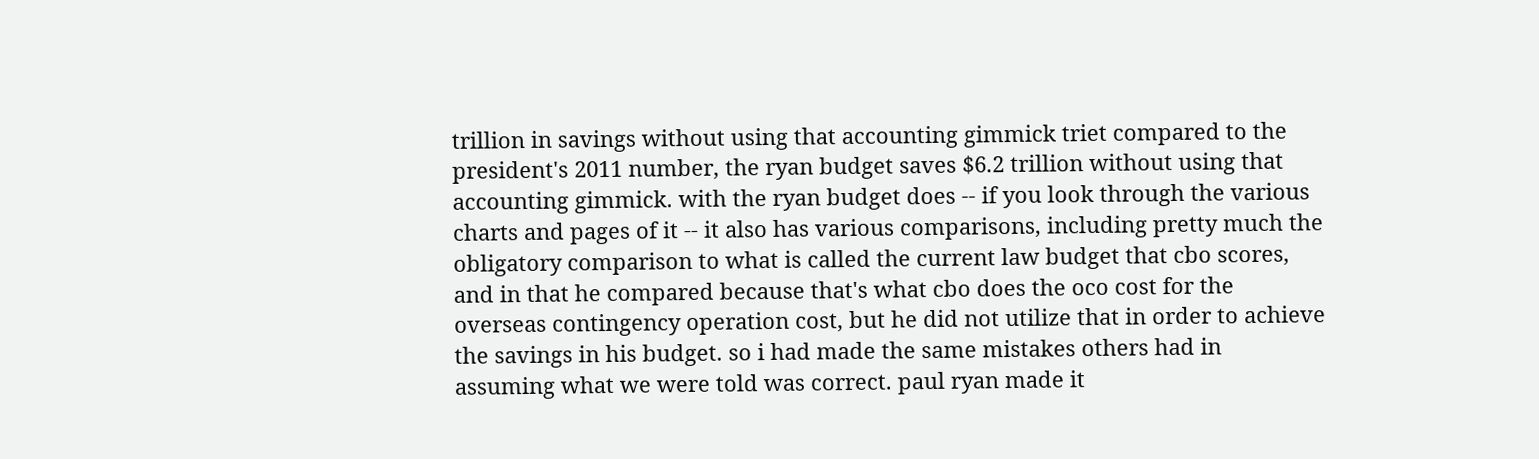trillion in savings without using that accounting gimmick triet compared to the president's 2011 number, the ryan budget saves $6.2 trillion without using that accounting gimmick. with the ryan budget does -- if you look through the various charts and pages of it -- it also has various comparisons, including pretty much the obligatory comparison to what is called the current law budget that cbo scores, and in that he compared because that's what cbo does the oco cost for the overseas contingency operation cost, but he did not utilize that in order to achieve the savings in his budget. so i had made the same mistakes others had in assuming what we were told was correct. paul ryan made it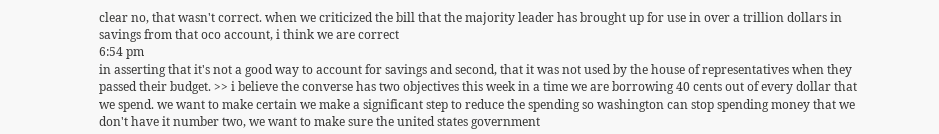clear no, that wasn't correct. when we criticized the bill that the majority leader has brought up for use in over a trillion dollars in savings from that oco account, i think we are correct
6:54 pm
in asserting that it's not a good way to account for savings and second, that it was not used by the house of representatives when they passed their budget. >> i believe the converse has two objectives this week in a time we are borrowing 40 cents out of every dollar that we spend. we want to make certain we make a significant step to reduce the spending so washington can stop spending money that we don't have it number two, we want to make sure the united states government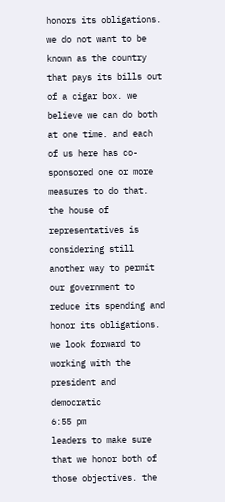honors its obligations. we do not want to be known as the country that pays its bills out of a cigar box. we believe we can do both at one time. and each of us here has co-sponsored one or more measures to do that. the house of representatives is considering still another way to permit our government to reduce its spending and honor its obligations. we look forward to working with the president and democratic
6:55 pm
leaders to make sure that we honor both of those objectives. the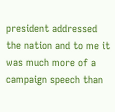president addressed the nation and to me it was much more of a campaign speech than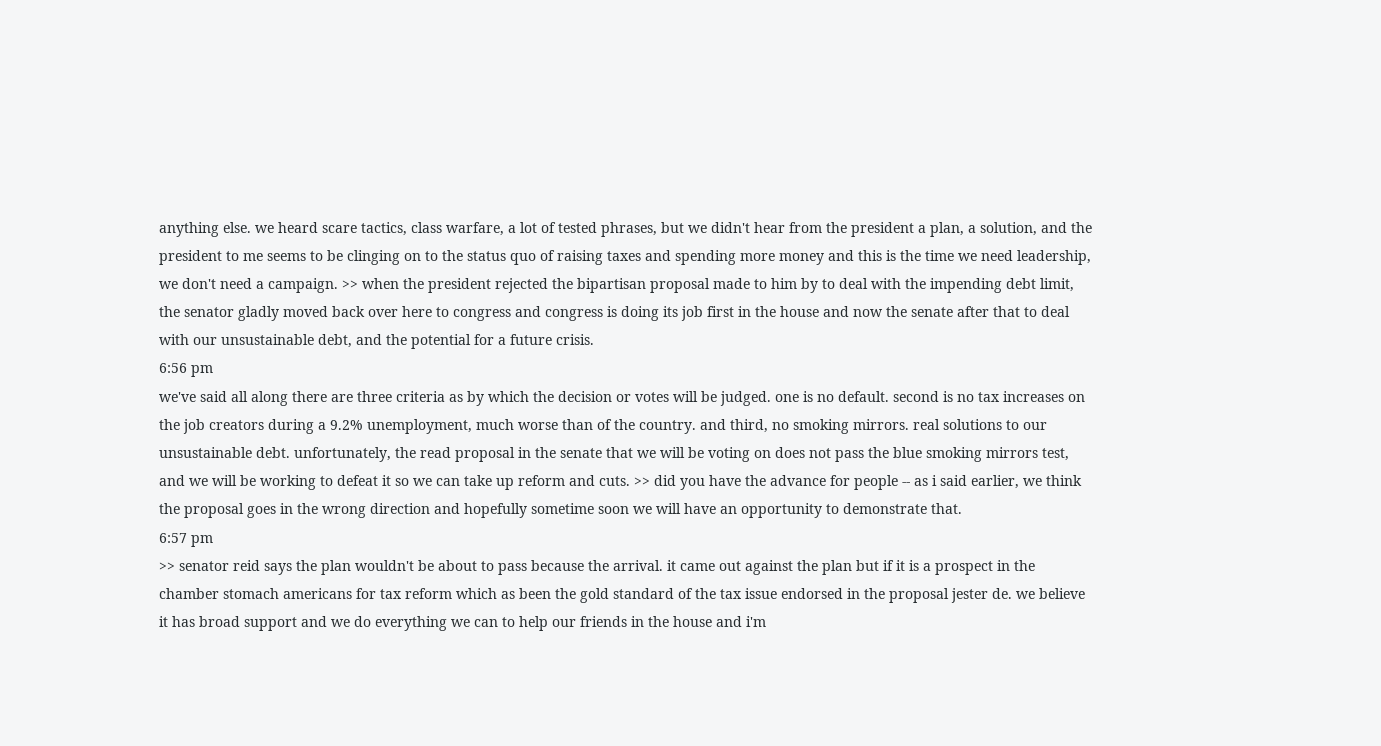anything else. we heard scare tactics, class warfare, a lot of tested phrases, but we didn't hear from the president a plan, a solution, and the president to me seems to be clinging on to the status quo of raising taxes and spending more money and this is the time we need leadership, we don't need a campaign. >> when the president rejected the bipartisan proposal made to him by to deal with the impending debt limit, the senator gladly moved back over here to congress and congress is doing its job first in the house and now the senate after that to deal with our unsustainable debt, and the potential for a future crisis.
6:56 pm
we've said all along there are three criteria as by which the decision or votes will be judged. one is no default. second is no tax increases on the job creators during a 9.2% unemployment, much worse than of the country. and third, no smoking mirrors. real solutions to our unsustainable debt. unfortunately, the read proposal in the senate that we will be voting on does not pass the blue smoking mirrors test, and we will be working to defeat it so we can take up reform and cuts. >> did you have the advance for people -- as i said earlier, we think the proposal goes in the wrong direction and hopefully sometime soon we will have an opportunity to demonstrate that.
6:57 pm
>> senator reid says the plan wouldn't be about to pass because the arrival. it came out against the plan but if it is a prospect in the chamber stomach americans for tax reform which as been the gold standard of the tax issue endorsed in the proposal jester de. we believe it has broad support and we do everything we can to help our friends in the house and i'm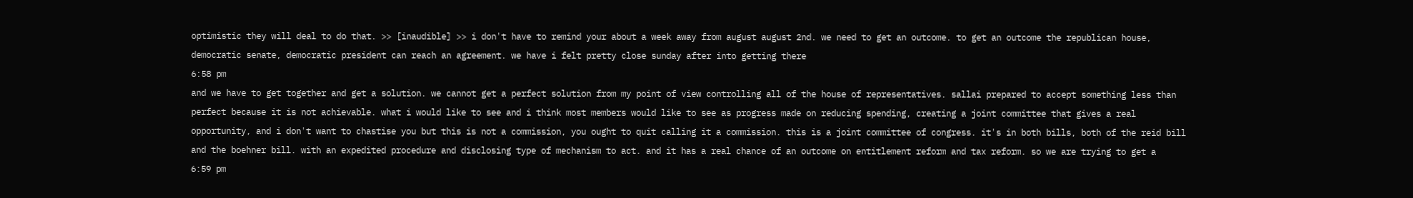optimistic they will deal to do that. >> [inaudible] >> i don't have to remind your about a week away from august august 2nd. we need to get an outcome. to get an outcome the republican house, democratic senate, democratic president can reach an agreement. we have i felt pretty close sunday after into getting there
6:58 pm
and we have to get together and get a solution. we cannot get a perfect solution from my point of view controlling all of the house of representatives. sallai prepared to accept something less than perfect because it is not achievable. what i would like to see and i think most members would like to see as progress made on reducing spending, creating a joint committee that gives a real opportunity, and i don't want to chastise you but this is not a commission, you ought to quit calling it a commission. this is a joint committee of congress. it's in both bills, both of the reid bill and the boehner bill. with an expedited procedure and disclosing type of mechanism to act. and it has a real chance of an outcome on entitlement reform and tax reform. so we are trying to get a
6:59 pm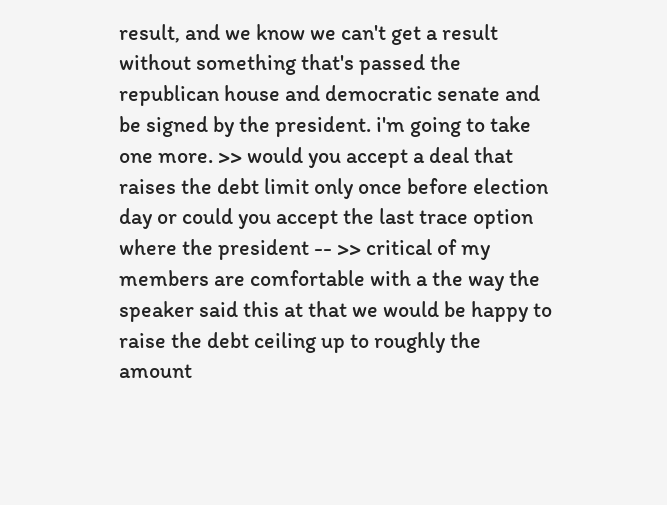result, and we know we can't get a result without something that's passed the republican house and democratic senate and be signed by the president. i'm going to take one more. >> would you accept a deal that raises the debt limit only once before election day or could you accept the last trace option where the president -- >> critical of my members are comfortable with a the way the speaker said this at that we would be happy to raise the debt ceiling up to roughly the amount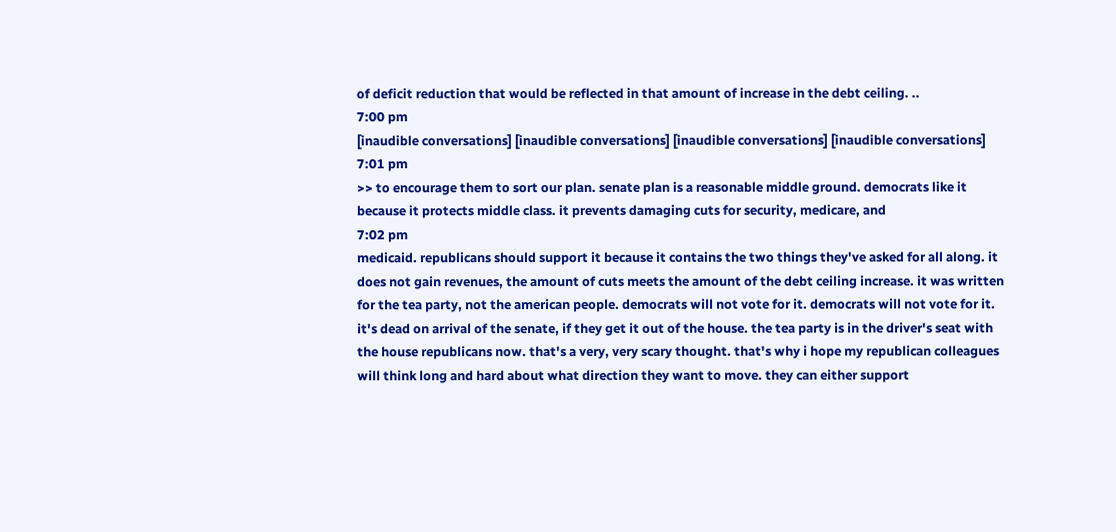of deficit reduction that would be reflected in that amount of increase in the debt ceiling. ..
7:00 pm
[inaudible conversations] [inaudible conversations] [inaudible conversations] [inaudible conversations]
7:01 pm
>> to encourage them to sort our plan. senate plan is a reasonable middle ground. democrats like it because it protects middle class. it prevents damaging cuts for security, medicare, and
7:02 pm
medicaid. republicans should support it because it contains the two things they've asked for all along. it does not gain revenues, the amount of cuts meets the amount of the debt ceiling increase. it was written for the tea party, not the american people. democrats will not vote for it. democrats will not vote for it. it's dead on arrival of the senate, if they get it out of the house. the tea party is in the driver's seat with the house republicans now. that's a very, very scary thought. that's why i hope my republican colleagues will think long and hard about what direction they want to move. they can either support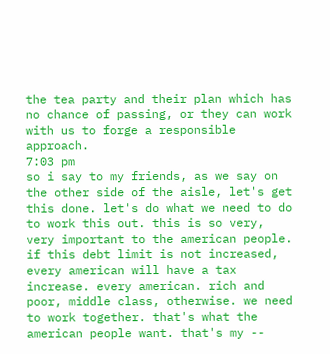the tea party and their plan which has no chance of passing, or they can work with us to forge a responsible approach.
7:03 pm
so i say to my friends, as we say on the other side of the aisle, let's get this done. let's do what we need to do to work this out. this is so very, very important to the american people. if this debt limit is not increased, every american will have a tax increase. every american. rich and poor, middle class, otherwise. we need to work together. that's what the american people want. that's my --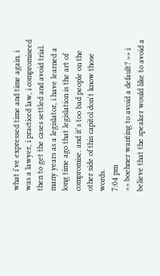what i've expressed time and time again. i was a lawyer, i practiced law, i compromiseed then to get the cases settled and avoid trial. many years as a legislator, i have learned a long time ago that legislation is the art of compromise. and it's too bad people on the other side of this capitol don't know those words.
7:04 pm
>> boehner wanting to avoid a default? >> i believe that the speaker would like to avoid a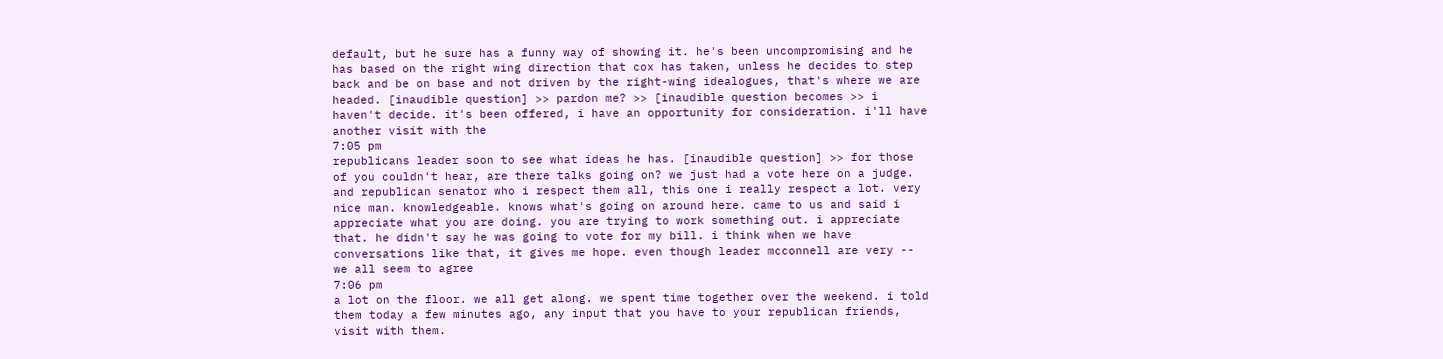default, but he sure has a funny way of showing it. he's been uncompromising and he has based on the right wing direction that cox has taken, unless he decides to step back and be on base and not driven by the right-wing idealogues, that's where we are headed. [inaudible question] >> pardon me? >> [inaudible question becomes >> i haven't decide. it's been offered, i have an opportunity for consideration. i'll have another visit with the
7:05 pm
republicans leader soon to see what ideas he has. [inaudible question] >> for those of you couldn't hear, are there talks going on? we just had a vote here on a judge. and republican senator who i respect them all, this one i really respect a lot. very nice man. knowledgeable. knows what's going on around here. came to us and said i appreciate what you are doing. you are trying to work something out. i appreciate that. he didn't say he was going to vote for my bill. i think when we have conversations like that, it gives me hope. even though leader mcconnell are very -- we all seem to agree
7:06 pm
a lot on the floor. we all get along. we spent time together over the weekend. i told them today a few minutes ago, any input that you have to your republican friends, visit with them.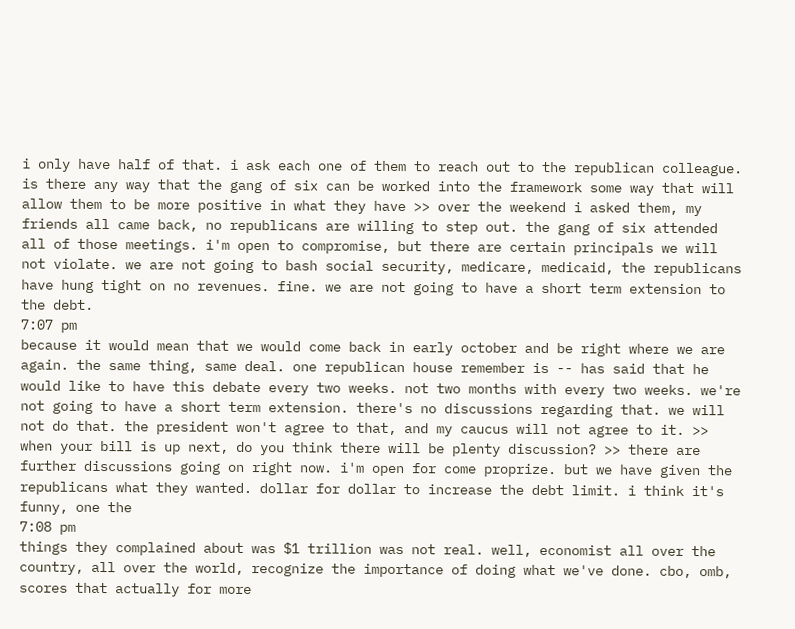i only have half of that. i ask each one of them to reach out to the republican colleague. is there any way that the gang of six can be worked into the framework some way that will allow them to be more positive in what they have >> over the weekend i asked them, my friends all came back, no republicans are willing to step out. the gang of six attended all of those meetings. i'm open to compromise, but there are certain principals we will not violate. we are not going to bash social security, medicare, medicaid, the republicans have hung tight on no revenues. fine. we are not going to have a short term extension to the debt.
7:07 pm
because it would mean that we would come back in early october and be right where we are again. the same thing, same deal. one republican house remember is -- has said that he would like to have this debate every two weeks. not two months with every two weeks. we're not going to have a short term extension. there's no discussions regarding that. we will not do that. the president won't agree to that, and my caucus will not agree to it. >> when your bill is up next, do you think there will be plenty discussion? >> there are further discussions going on right now. i'm open for come proprize. but we have given the republicans what they wanted. dollar for dollar to increase the debt limit. i think it's funny, one the
7:08 pm
things they complained about was $1 trillion was not real. well, economist all over the country, all over the world, recognize the importance of doing what we've done. cbo, omb, scores that actually for more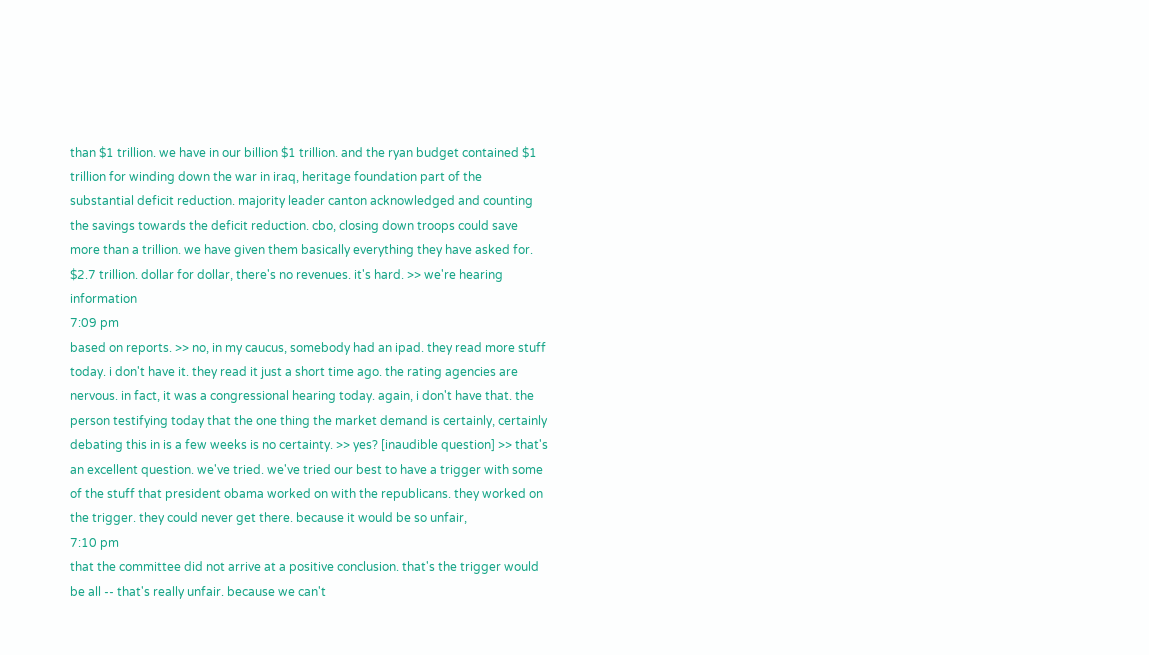than $1 trillion. we have in our billion $1 trillion. and the ryan budget contained $1 trillion for winding down the war in iraq, heritage foundation part of the substantial deficit reduction. majority leader canton acknowledged and counting the savings towards the deficit reduction. cbo, closing down troops could save more than a trillion. we have given them basically everything they have asked for. $2.7 trillion. dollar for dollar, there's no revenues. it's hard. >> we're hearing information
7:09 pm
based on reports. >> no, in my caucus, somebody had an ipad. they read more stuff today. i don't have it. they read it just a short time ago. the rating agencies are nervous. in fact, it was a congressional hearing today. again, i don't have that. the person testifying today that the one thing the market demand is certainly, certainly debating this in is a few weeks is no certainty. >> yes? [inaudible question] >> that's an excellent question. we've tried. we've tried our best to have a trigger with some of the stuff that president obama worked on with the republicans. they worked on the trigger. they could never get there. because it would be so unfair,
7:10 pm
that the committee did not arrive at a positive conclusion. that's the trigger would be all -- that's really unfair. because we can't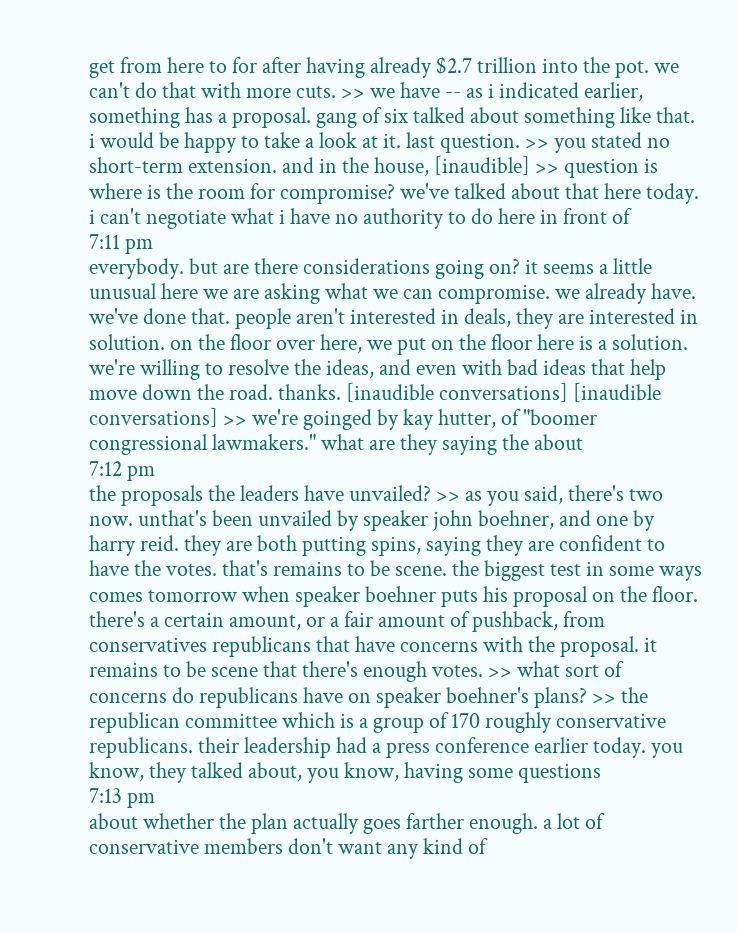get from here to for after having already $2.7 trillion into the pot. we can't do that with more cuts. >> we have -- as i indicated earlier, something has a proposal. gang of six talked about something like that. i would be happy to take a look at it. last question. >> you stated no short-term extension. and in the house, [inaudible] >> question is where is the room for compromise? we've talked about that here today. i can't negotiate what i have no authority to do here in front of
7:11 pm
everybody. but are there considerations going on? it seems a little unusual here we are asking what we can compromise. we already have. we've done that. people aren't interested in deals, they are interested in solution. on the floor over here, we put on the floor here is a solution. we're willing to resolve the ideas, and even with bad ideas that help move down the road. thanks. [inaudible conversations] [inaudible conversations] >> we're goinged by kay hutter, of "boomer congressional lawmakers." what are they saying the about
7:12 pm
the proposals the leaders have unvailed? >> as you said, there's two now. unthat's been unvailed by speaker john boehner, and one by harry reid. they are both putting spins, saying they are confident to have the votes. that's remains to be scene. the biggest test in some ways comes tomorrow when speaker boehner puts his proposal on the floor. there's a certain amount, or a fair amount of pushback, from conservatives republicans that have concerns with the proposal. it remains to be scene that there's enough votes. >> what sort of concerns do republicans have on speaker boehner's plans? >> the republican committee which is a group of 170 roughly conservative republicans. their leadership had a press conference earlier today. you know, they talked about, you know, having some questions
7:13 pm
about whether the plan actually goes farther enough. a lot of conservative members don't want any kind of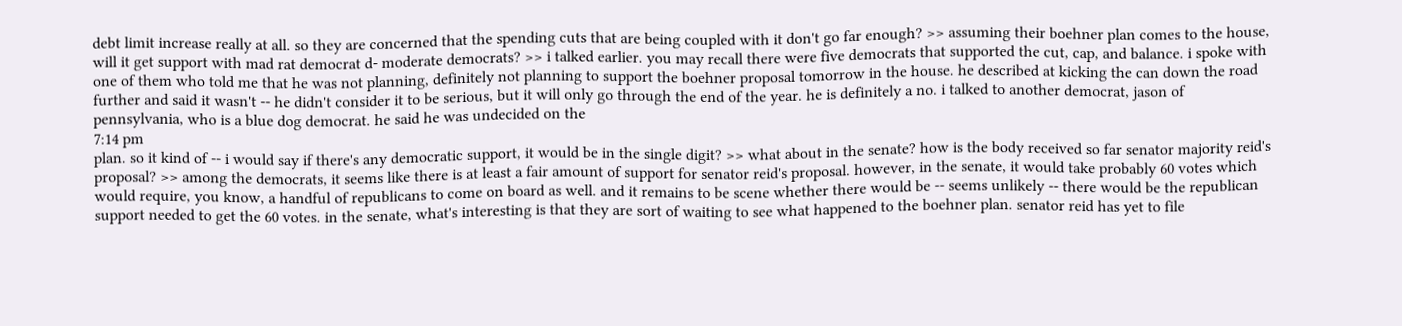debt limit increase really at all. so they are concerned that the spending cuts that are being coupled with it don't go far enough? >> assuming their boehner plan comes to the house, will it get support with mad rat democrat d- moderate democrats? >> i talked earlier. you may recall there were five democrats that supported the cut, cap, and balance. i spoke with one of them who told me that he was not planning, definitely not planning to support the boehner proposal tomorrow in the house. he described at kicking the can down the road further and said it wasn't -- he didn't consider it to be serious, but it will only go through the end of the year. he is definitely a no. i talked to another democrat, jason of pennsylvania, who is a blue dog democrat. he said he was undecided on the
7:14 pm
plan. so it kind of -- i would say if there's any democratic support, it would be in the single digit? >> what about in the senate? how is the body received so far senator majority reid's proposal? >> among the democrats, it seems like there is at least a fair amount of support for senator reid's proposal. however, in the senate, it would take probably 60 votes which would require, you know, a handful of republicans to come on board as well. and it remains to be scene whether there would be -- seems unlikely -- there would be the republican support needed to get the 60 votes. in the senate, what's interesting is that they are sort of waiting to see what happened to the boehner plan. senator reid has yet to file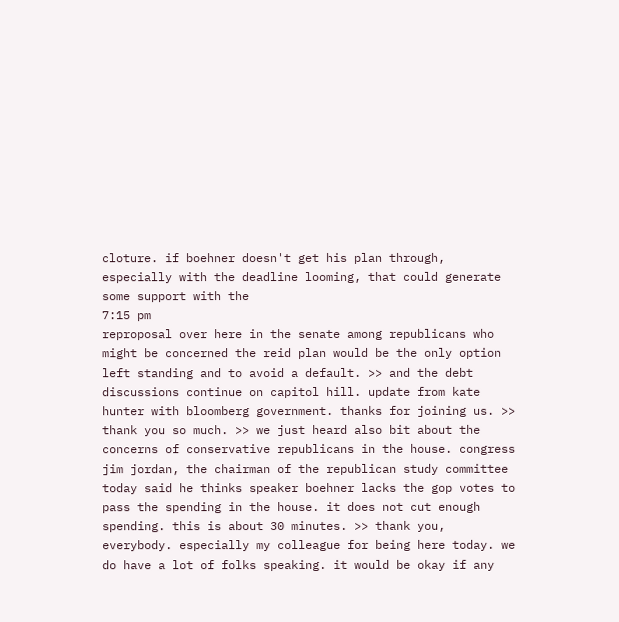cloture. if boehner doesn't get his plan through, especially with the deadline looming, that could generate some support with the
7:15 pm
reproposal over here in the senate among republicans who might be concerned the reid plan would be the only option left standing and to avoid a default. >> and the debt discussions continue on capitol hill. update from kate hunter with bloomberg government. thanks for joining us. >> thank you so much. >> we just heard also bit about the concerns of conservative republicans in the house. congress jim jordan, the chairman of the republican study committee today said he thinks speaker boehner lacks the gop votes to pass the spending in the house. it does not cut enough spending. this is about 30 minutes. >> thank you, everybody. especially my colleague for being here today. we do have a lot of folks speaking. it would be okay if any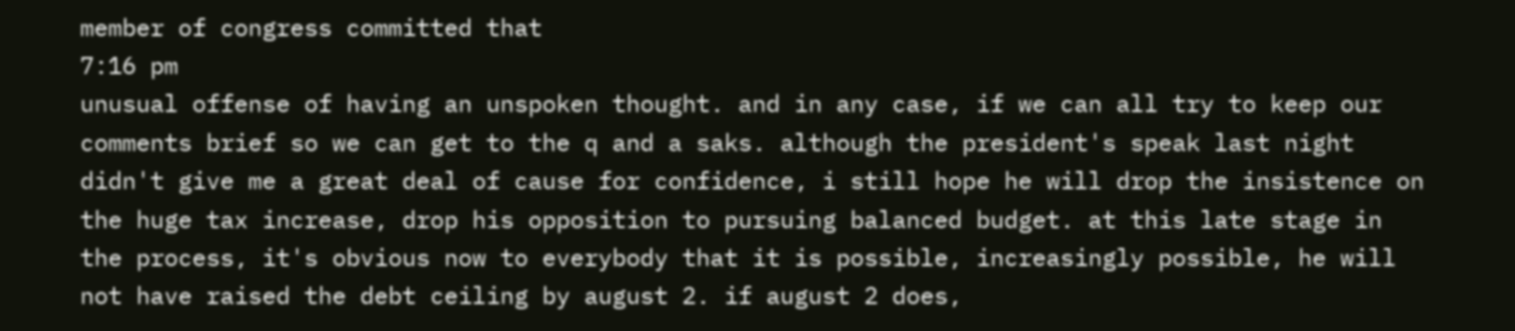member of congress committed that
7:16 pm
unusual offense of having an unspoken thought. and in any case, if we can all try to keep our comments brief so we can get to the q and a saks. although the president's speak last night didn't give me a great deal of cause for confidence, i still hope he will drop the insistence on the huge tax increase, drop his opposition to pursuing balanced budget. at this late stage in the process, it's obvious now to everybody that it is possible, increasingly possible, he will not have raised the debt ceiling by august 2. if august 2 does,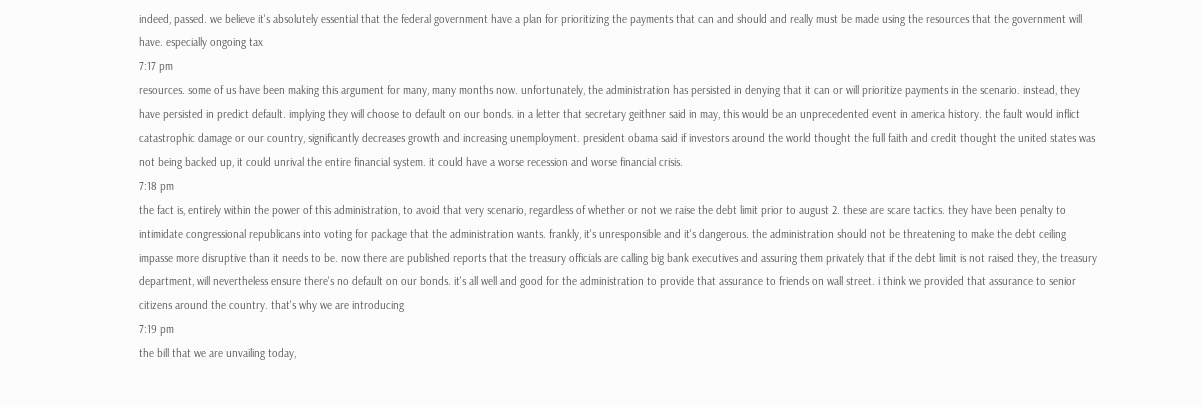indeed, passed. we believe it's absolutely essential that the federal government have a plan for prioritizing the payments that can and should and really must be made using the resources that the government will have. especially ongoing tax
7:17 pm
resources. some of us have been making this argument for many, many months now. unfortunately, the administration has persisted in denying that it can or will prioritize payments in the scenario. instead, they have persisted in predict default. implying they will choose to default on our bonds. in a letter that secretary geithner said in may, this would be an unprecedented event in america history. the fault would inflict catastrophic damage or our country, significantly decreases growth and increasing unemployment. president obama said if investors around the world thought the full faith and credit thought the united states was not being backed up, it could unrival the entire financial system. it could have a worse recession and worse financial crisis.
7:18 pm
the fact is, entirely within the power of this administration, to avoid that very scenario, regardless of whether or not we raise the debt limit prior to august 2. these are scare tactics. they have been penalty to intimidate congressional republicans into voting for package that the administration wants. frankly, it's unresponsible and it's dangerous. the administration should not be threatening to make the debt ceiling impasse more disruptive than it needs to be. now there are published reports that the treasury officials are calling big bank executives and assuring them privately that if the debt limit is not raised they, the treasury department, will nevertheless ensure there's no default on our bonds. it's all well and good for the administration to provide that assurance to friends on wall street. i think we provided that assurance to senior citizens around the country. that's why we are introducing
7:19 pm
the bill that we are unvailing today,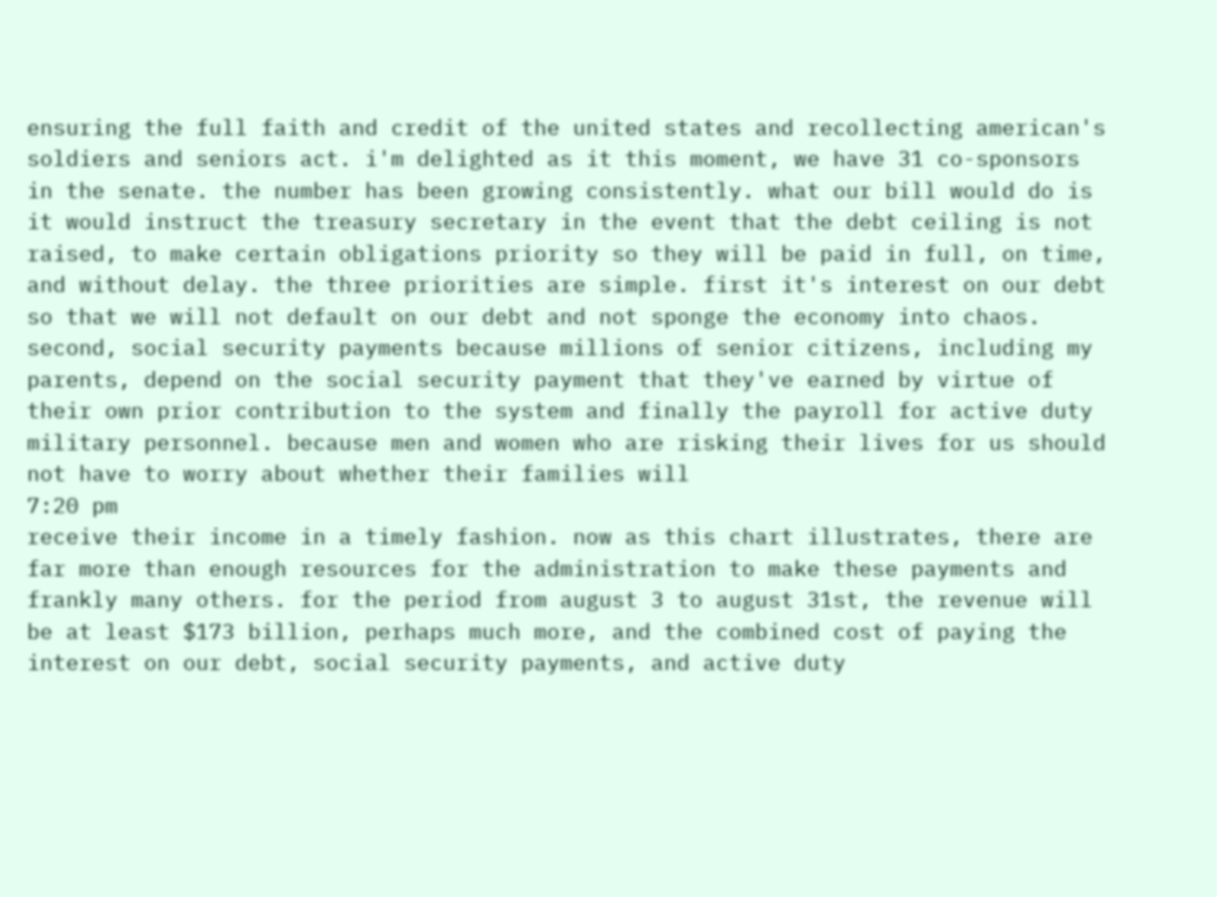ensuring the full faith and credit of the united states and recollecting american's soldiers and seniors act. i'm delighted as it this moment, we have 31 co-sponsors in the senate. the number has been growing consistently. what our bill would do is it would instruct the treasury secretary in the event that the debt ceiling is not raised, to make certain obligations priority so they will be paid in full, on time, and without delay. the three priorities are simple. first it's interest on our debt so that we will not default on our debt and not sponge the economy into chaos. second, social security payments because millions of senior citizens, including my parents, depend on the social security payment that they've earned by virtue of their own prior contribution to the system and finally the payroll for active duty military personnel. because men and women who are risking their lives for us should not have to worry about whether their families will
7:20 pm
receive their income in a timely fashion. now as this chart illustrates, there are far more than enough resources for the administration to make these payments and frankly many others. for the period from august 3 to august 31st, the revenue will be at least $173 billion, perhaps much more, and the combined cost of paying the interest on our debt, social security payments, and active duty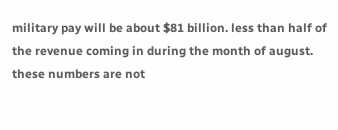military pay will be about $81 billion. less than half of the revenue coming in during the month of august. these numbers are not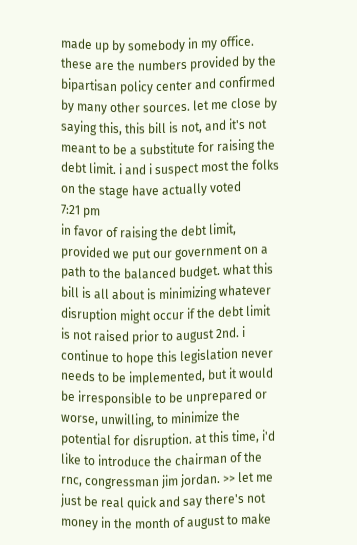made up by somebody in my office. these are the numbers provided by the bipartisan policy center and confirmed by many other sources. let me close by saying this, this bill is not, and it's not meant to be a substitute for raising the debt limit. i and i suspect most the folks on the stage have actually voted
7:21 pm
in favor of raising the debt limit, provided we put our government on a path to the balanced budget. what this bill is all about is minimizing whatever disruption might occur if the debt limit is not raised prior to august 2nd. i continue to hope this legislation never needs to be implemented, but it would be irresponsible to be unprepared or worse, unwilling, to minimize the potential for disruption. at this time, i'd like to introduce the chairman of the rnc, congressman jim jordan. >> let me just be real quick and say there's not money in the month of august to make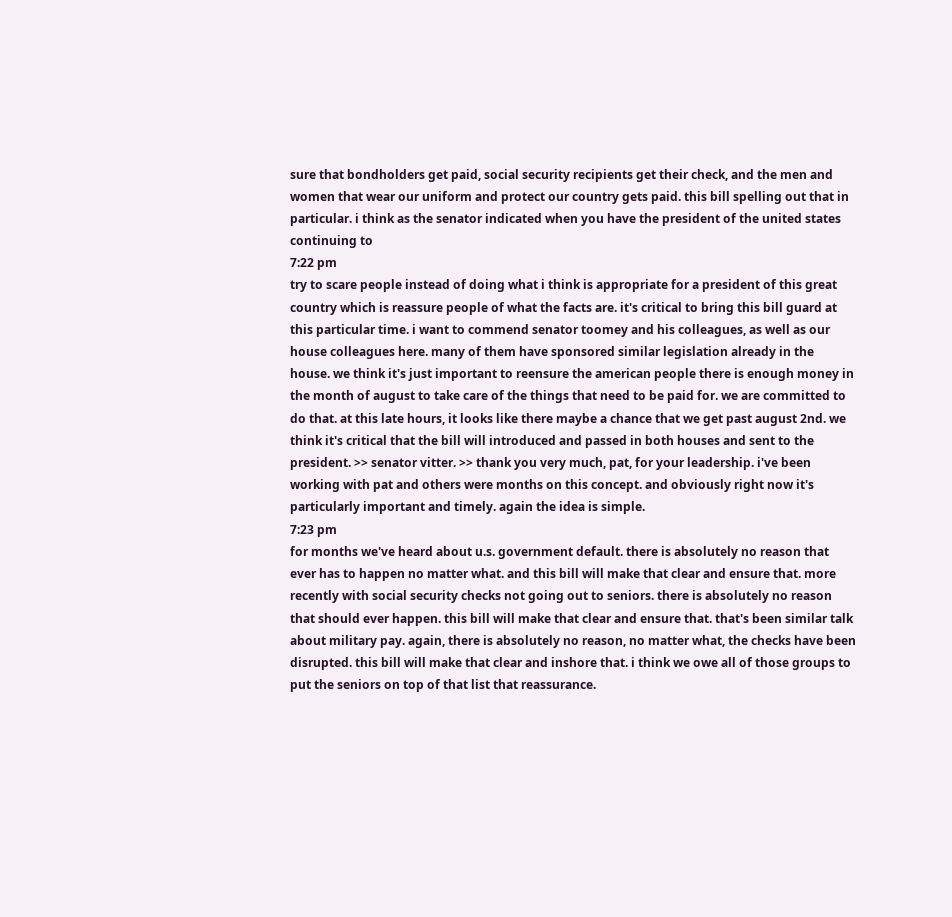sure that bondholders get paid, social security recipients get their check, and the men and women that wear our uniform and protect our country gets paid. this bill spelling out that in particular. i think as the senator indicated when you have the president of the united states continuing to
7:22 pm
try to scare people instead of doing what i think is appropriate for a president of this great country which is reassure people of what the facts are. it's critical to bring this bill guard at this particular time. i want to commend senator toomey and his colleagues, as well as our house colleagues here. many of them have sponsored similar legislation already in the house. we think it's just important to reensure the american people there is enough money in the month of august to take care of the things that need to be paid for. we are committed to do that. at this late hours, it looks like there maybe a chance that we get past august 2nd. we think it's critical that the bill will introduced and passed in both houses and sent to the president. >> senator vitter. >> thank you very much, pat, for your leadership. i've been working with pat and others were months on this concept. and obviously right now it's particularly important and timely. again the idea is simple.
7:23 pm
for months we've heard about u.s. government default. there is absolutely no reason that ever has to happen no matter what. and this bill will make that clear and ensure that. more recently with social security checks not going out to seniors. there is absolutely no reason that should ever happen. this bill will make that clear and ensure that. that's been similar talk about military pay. again, there is absolutely no reason, no matter what, the checks have been disrupted. this bill will make that clear and inshore that. i think we owe all of those groups to put the seniors on top of that list that reassurance.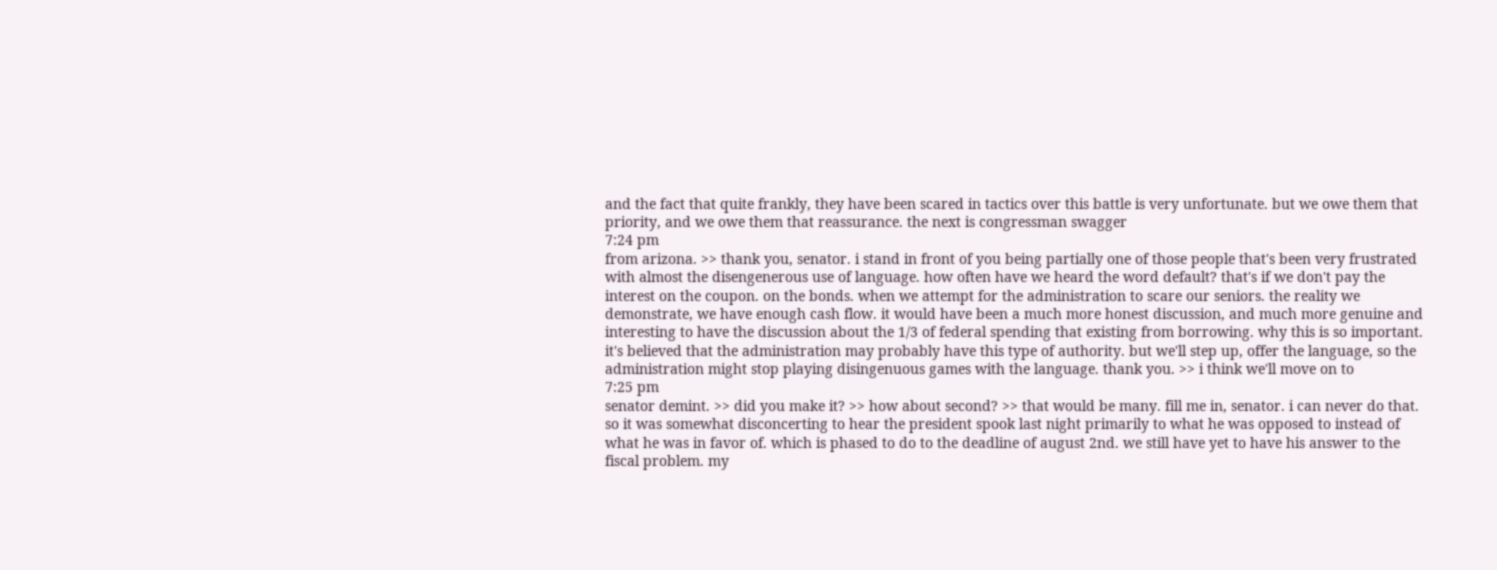and the fact that quite frankly, they have been scared in tactics over this battle is very unfortunate. but we owe them that priority, and we owe them that reassurance. the next is congressman swagger
7:24 pm
from arizona. >> thank you, senator. i stand in front of you being partially one of those people that's been very frustrated with almost the disengenerous use of language. how often have we heard the word default? that's if we don't pay the interest on the coupon. on the bonds. when we attempt for the administration to scare our seniors. the reality we demonstrate, we have enough cash flow. it would have been a much more honest discussion, and much more genuine and interesting to have the discussion about the 1/3 of federal spending that existing from borrowing. why this is so important. it's believed that the administration may probably have this type of authority. but we'll step up, offer the language, so the administration might stop playing disingenuous games with the language. thank you. >> i think we'll move on to
7:25 pm
senator demint. >> did you make it? >> how about second? >> that would be many. fill me in, senator. i can never do that. so it was somewhat disconcerting to hear the president spook last night primarily to what he was opposed to instead of what he was in favor of. which is phased to do to the deadline of august 2nd. we still have yet to have his answer to the fiscal problem. my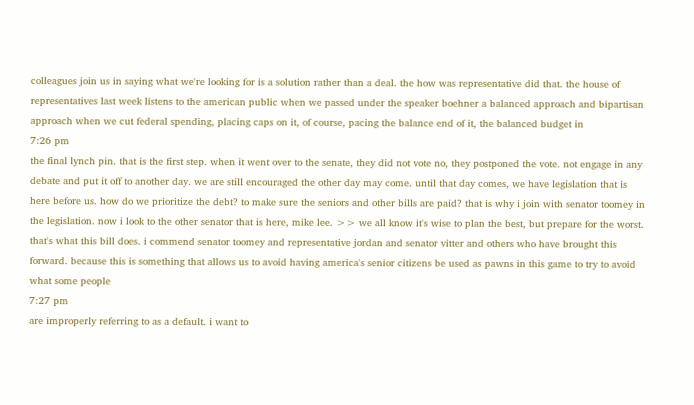colleagues join us in saying what we're looking for is a solution rather than a deal. the how was representative did that. the house of representatives last week listens to the american public when we passed under the speaker boehner a balanced approach and bipartisan approach when we cut federal spending, placing caps on it, of course, pacing the balance end of it, the balanced budget in
7:26 pm
the final lynch pin. that is the first step. when it went over to the senate, they did not vote no, they postponed the vote. not engage in any debate and put it off to another day. we are still encouraged the other day may come. until that day comes, we have legislation that is here before us. how do we prioritize the debt? to make sure the seniors and other bills are paid? that is why i join with senator toomey in the legislation. now i look to the other senator that is here, mike lee. >> we all know it's wise to plan the best, but prepare for the worst. that's what this bill does. i commend senator toomey and representative jordan and senator vitter and others who have brought this forward. because this is something that allows us to avoid having america's senior citizens be used as pawns in this game to try to avoid what some people
7:27 pm
are improperly referring to as a default. i want to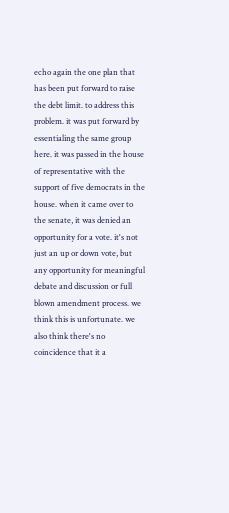echo again the one plan that has been put forward to raise the debt limit. to address this problem. it was put forward by essentialing the same group here. it was passed in the house of representative with the support of five democrats in the house. when it came over to the senate, it was denied an opportunity for a vote. it's not just an up or down vote, but any opportunity for meaningful debate and discussion or full blown amendment process. we think this is unfortunate. we also think there's no coincidence that it a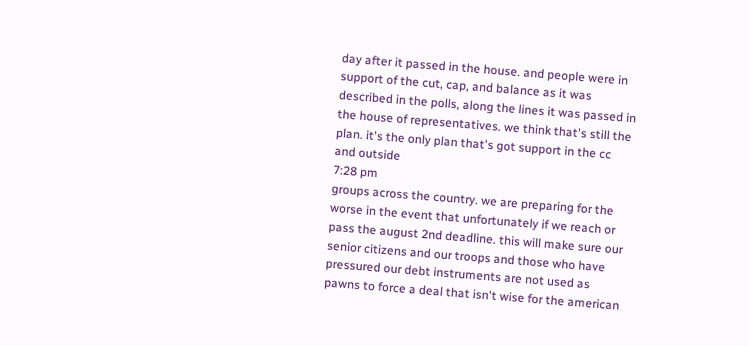day after it passed in the house. and people were in support of the cut, cap, and balance as it was described in the polls, along the lines it was passed in the house of representatives. we think that's still the plan. it's the only plan that's got support in the cc and outside
7:28 pm
groups across the country. we are preparing for the worse in the event that unfortunately if we reach or pass the august 2nd deadline. this will make sure our senior citizens and our troops and those who have pressured our debt instruments are not used as pawns to force a deal that isn't wise for the american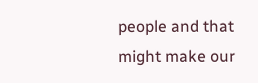people and that might make our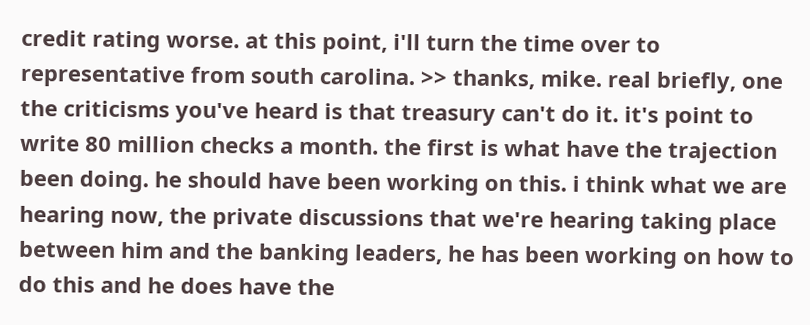credit rating worse. at this point, i'll turn the time over to representative from south carolina. >> thanks, mike. real briefly, one the criticisms you've heard is that treasury can't do it. it's point to write 80 million checks a month. the first is what have the trajection been doing. he should have been working on this. i think what we are hearing now, the private discussions that we're hearing taking place between him and the banking leaders, he has been working on how to do this and he does have the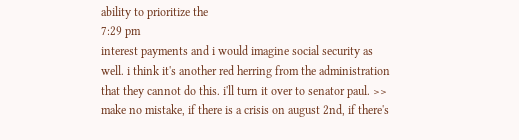ability to prioritize the
7:29 pm
interest payments and i would imagine social security as well. i think it's another red herring from the administration that they cannot do this. i'll turn it over to senator paul. >> make no mistake, if there is a crisis on august 2nd, if there's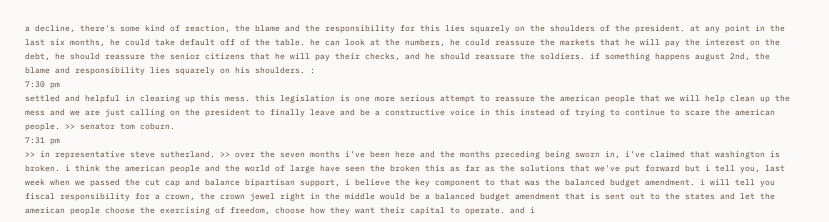a decline, there's some kind of reaction, the blame and the responsibility for this lies squarely on the shoulders of the president. at any point in the last six months, he could take default off of the table. he can look at the numbers, he could reassure the markets that he will pay the interest on the debt, he should reassure the senior citizens that he will pay their checks, and he should reassure the soldiers. if something happens august 2nd, the blame and responsibility lies squarely on his shoulders. :
7:30 pm
settled and helpful in clearing up this mess. this legislation is one more serious attempt to reassure the american people that we will help clean up the mess and we are just calling on the president to finally leave and be a constructive voice in this instead of trying to continue to scare the american people. >> senator tom coburn.
7:31 pm
>> in representative steve sutherland. >> over the seven months i've been here and the months preceding being sworn in, i've claimed that washington is broken. i think the american people and the world of large have seen the broken this as far as the solutions that we've put forward but i tell you, last week when we passed the cut cap and balance bipartisan support, i believe the key component to that was the balanced budget amendment. i will tell you fiscal responsibility for a crown, the crown jewel right in the middle would be a balanced budget amendment that is sent out to the states and let the american people choose the exercising of freedom, choose how they want their capital to operate. and i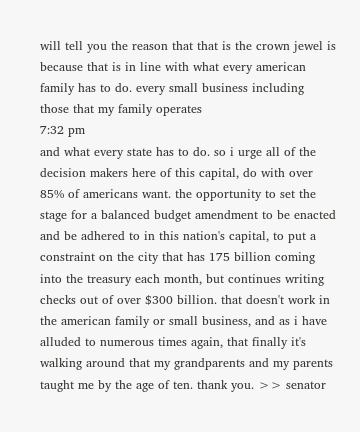will tell you the reason that that is the crown jewel is because that is in line with what every american family has to do. every small business including those that my family operates
7:32 pm
and what every state has to do. so i urge all of the decision makers here of this capital, do with over 85% of americans want. the opportunity to set the stage for a balanced budget amendment to be enacted and be adhered to in this nation's capital, to put a constraint on the city that has 175 billion coming into the treasury each month, but continues writing checks out of over $300 billion. that doesn't work in the american family or small business, and as i have alluded to numerous times again, that finally it's walking around that my grandparents and my parents taught me by the age of ten. thank you. >> senator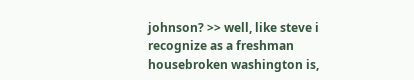johnson? >> well, like steve i recognize as a freshman housebroken washington is,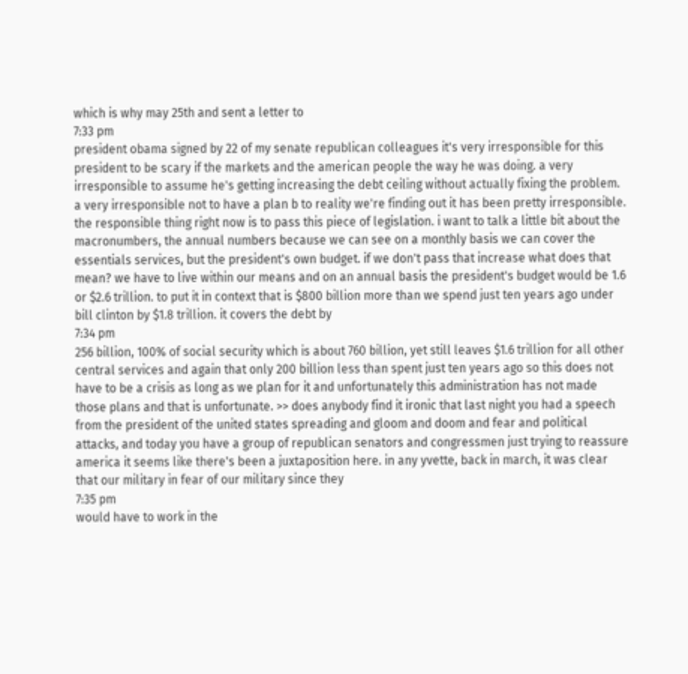which is why may 25th and sent a letter to
7:33 pm
president obama signed by 22 of my senate republican colleagues it's very irresponsible for this president to be scary if the markets and the american people the way he was doing. a very irresponsible to assume he's getting increasing the debt ceiling without actually fixing the problem. a very irresponsible not to have a plan b to reality we're finding out it has been pretty irresponsible. the responsible thing right now is to pass this piece of legislation. i want to talk a little bit about the macronumbers, the annual numbers because we can see on a monthly basis we can cover the essentials services, but the president's own budget. if we don't pass that increase what does that mean? we have to live within our means and on an annual basis the president's budget would be 1.6 or $2.6 trillion. to put it in context that is $800 billion more than we spend just ten years ago under bill clinton by $1.8 trillion. it covers the debt by
7:34 pm
256 billion, 100% of social security which is about 760 billion, yet still leaves $1.6 trillion for all other central services and again that only 200 billion less than spent just ten years ago so this does not have to be a crisis as long as we plan for it and unfortunately this administration has not made those plans and that is unfortunate. >> does anybody find it ironic that last night you had a speech from the president of the united states spreading and gloom and doom and fear and political attacks, and today you have a group of republican senators and congressmen just trying to reassure america it seems like there's been a juxtaposition here. in any yvette, back in march, it was clear that our military in fear of our military since they
7:35 pm
would have to work in the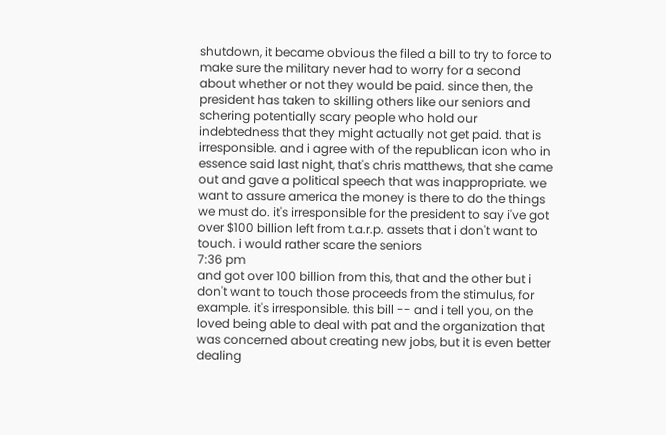shutdown, it became obvious the filed a bill to try to force to make sure the military never had to worry for a second about whether or not they would be paid. since then, the president has taken to skilling others like our seniors and schering potentially scary people who hold our indebtedness that they might actually not get paid. that is irresponsible. and i agree with of the republican icon who in essence said last night, that's chris matthews, that she came out and gave a political speech that was inappropriate. we want to assure america the money is there to do the things we must do. it's irresponsible for the president to say i've got over $100 billion left from t.a.r.p. assets that i don't want to touch. i would rather scare the seniors
7:36 pm
and got over 100 billion from this, that and the other but i don't want to touch those proceeds from the stimulus, for example. it's irresponsible. this bill -- and i tell you, on the loved being able to deal with pat and the organization that was concerned about creating new jobs, but it is even better dealing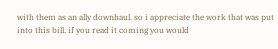with them as an ally downhaul. so i appreciate the work that was put into this bill. if you read it coming you would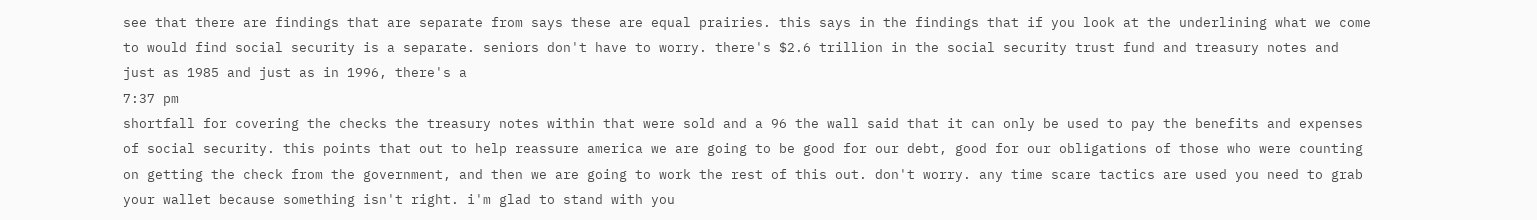see that there are findings that are separate from says these are equal prairies. this says in the findings that if you look at the underlining what we come to would find social security is a separate. seniors don't have to worry. there's $2.6 trillion in the social security trust fund and treasury notes and just as 1985 and just as in 1996, there's a
7:37 pm
shortfall for covering the checks the treasury notes within that were sold and a 96 the wall said that it can only be used to pay the benefits and expenses of social security. this points that out to help reassure america we are going to be good for our debt, good for our obligations of those who were counting on getting the check from the government, and then we are going to work the rest of this out. don't worry. any time scare tactics are used you need to grab your wallet because something isn't right. i'm glad to stand with you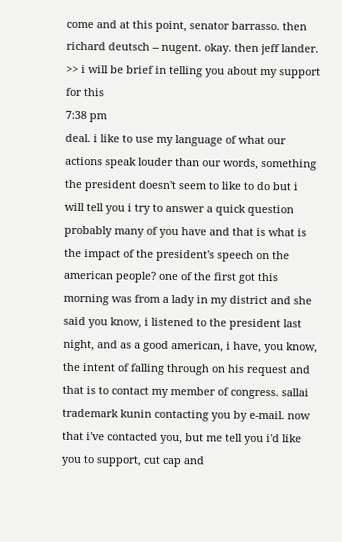come and at this point, senator barrasso. then richard deutsch -- nugent. okay. then jeff lander. >> i will be brief in telling you about my support for this
7:38 pm
deal. i like to use my language of what our actions speak louder than our words, something the president doesn't seem to like to do but i will tell you i try to answer a quick question probably many of you have and that is what is the impact of the president's speech on the american people? one of the first got this morning was from a lady in my district and she said you know, i listened to the president last night, and as a good american, i have, you know, the intent of falling through on his request and that is to contact my member of congress. sallai trademark kunin contacting you by e-mail. now that i've contacted you, but me tell you i'd like you to support, cut cap and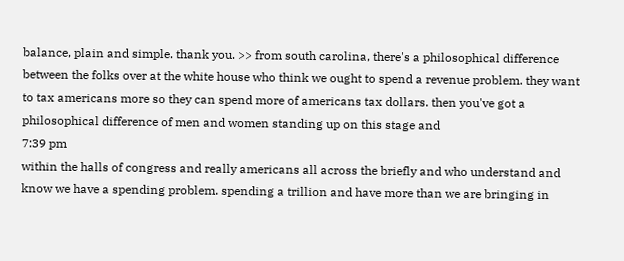balance, plain and simple. thank you. >> from south carolina, there's a philosophical difference between the folks over at the white house who think we ought to spend a revenue problem. they want to tax americans more so they can spend more of americans tax dollars. then you've got a philosophical difference of men and women standing up on this stage and
7:39 pm
within the halls of congress and really americans all across the briefly and who understand and know we have a spending problem. spending a trillion and have more than we are bringing in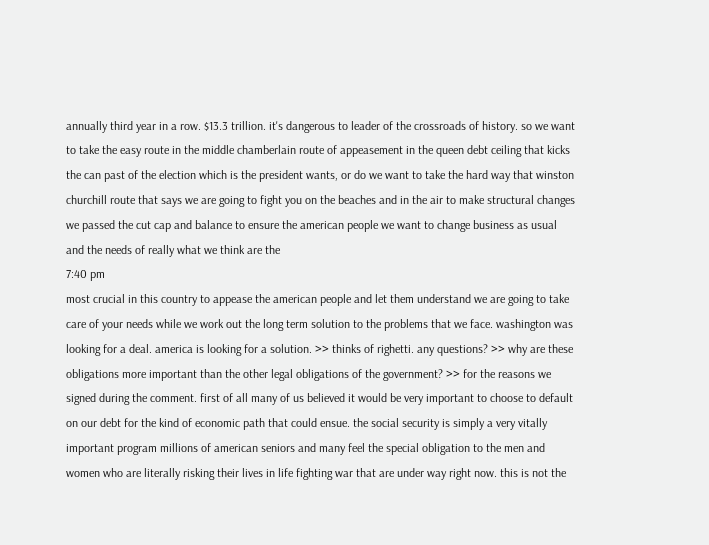annually third year in a row. $13.3 trillion. it's dangerous to leader of the crossroads of history. so we want to take the easy route in the middle chamberlain route of appeasement in the queen debt ceiling that kicks the can past of the election which is the president wants, or do we want to take the hard way that winston churchill route that says we are going to fight you on the beaches and in the air to make structural changes we passed the cut cap and balance to ensure the american people we want to change business as usual and the needs of really what we think are the
7:40 pm
most crucial in this country to appease the american people and let them understand we are going to take care of your needs while we work out the long term solution to the problems that we face. washington was looking for a deal. america is looking for a solution. >> thinks of righetti. any questions? >> why are these obligations more important than the other legal obligations of the government? >> for the reasons we signed during the comment. first of all many of us believed it would be very important to choose to default on our debt for the kind of economic path that could ensue. the social security is simply a very vitally important program millions of american seniors and many feel the special obligation to the men and women who are literally risking their lives in life fighting war that are under way right now. this is not the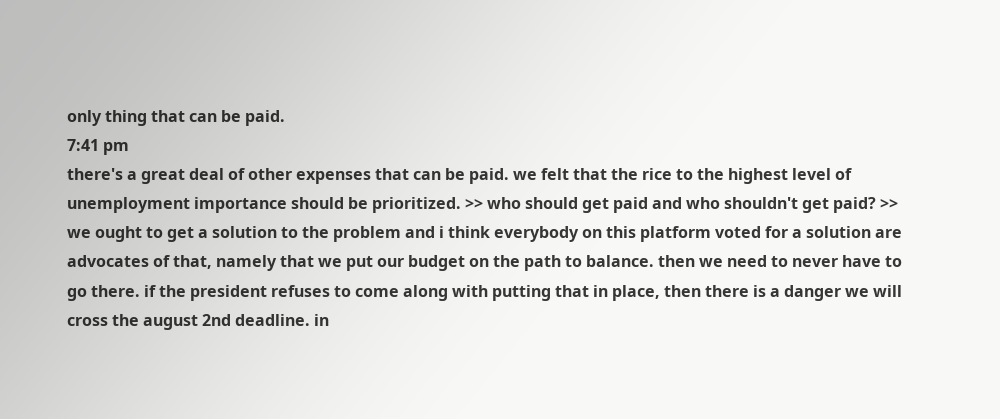only thing that can be paid.
7:41 pm
there's a great deal of other expenses that can be paid. we felt that the rice to the highest level of unemployment importance should be prioritized. >> who should get paid and who shouldn't get paid? >> we ought to get a solution to the problem and i think everybody on this platform voted for a solution are advocates of that, namely that we put our budget on the path to balance. then we need to never have to go there. if the president refuses to come along with putting that in place, then there is a danger we will cross the august 2nd deadline. in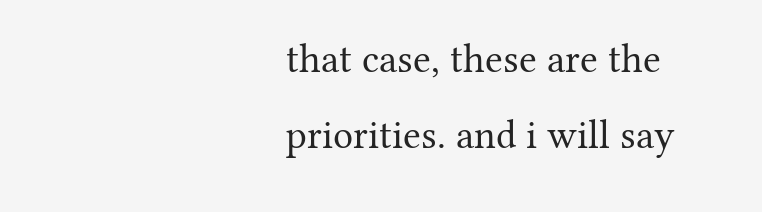that case, these are the priorities. and i will say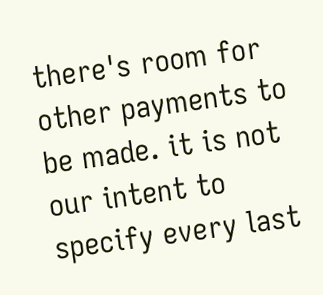there's room for other payments to be made. it is not our intent to specify every last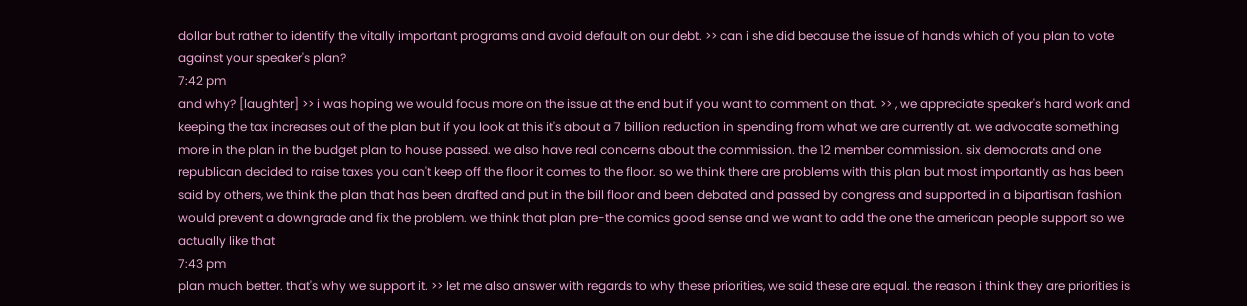dollar but rather to identify the vitally important programs and avoid default on our debt. >> can i she did because the issue of hands which of you plan to vote against your speaker's plan?
7:42 pm
and why? [laughter] >> i was hoping we would focus more on the issue at the end but if you want to comment on that. >> , we appreciate speaker's hard work and keeping the tax increases out of the plan but if you look at this it's about a 7 billion reduction in spending from what we are currently at. we advocate something more in the plan in the budget plan to house passed. we also have real concerns about the commission. the 12 member commission. six democrats and one republican decided to raise taxes you can't keep off the floor it comes to the floor. so we think there are problems with this plan but most importantly as has been said by others, we think the plan that has been drafted and put in the bill floor and been debated and passed by congress and supported in a bipartisan fashion would prevent a downgrade and fix the problem. we think that plan pre-the comics good sense and we want to add the one the american people support so we actually like that
7:43 pm
plan much better. that's why we support it. >> let me also answer with regards to why these priorities, we said these are equal. the reason i think they are priorities is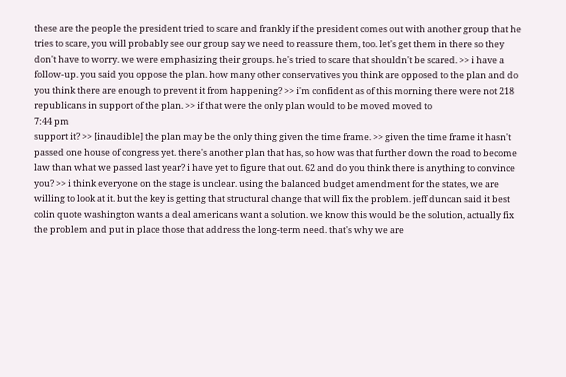these are the people the president tried to scare and frankly if the president comes out with another group that he tries to scare, you will probably see our group say we need to reassure them, too. let's get them in there so they don't have to worry. we were emphasizing their groups. he's tried to scare that shouldn't be scared. >> i have a follow-up. you said you oppose the plan. how many other conservatives you think are opposed to the plan and do you think there are enough to prevent it from happening? >> i'm confident as of this morning there were not 218 republicans in support of the plan. >> if that were the only plan would to be moved moved to
7:44 pm
support it? >> [inaudible] the plan may be the only thing given the time frame. >> given the time frame it hasn't passed one house of congress yet. there's another plan that has, so how was that further down the road to become law than what we passed last year? i have yet to figure that out. 62 and do you think there is anything to convince you? >> i think everyone on the stage is unclear. using the balanced budget amendment for the states, we are willing to look at it. but the key is getting that structural change that will fix the problem. jeff duncan said it best colin quote washington wants a deal americans want a solution. we know this would be the solution, actually fix the problem and put in place those that address the long-term need. that's why we are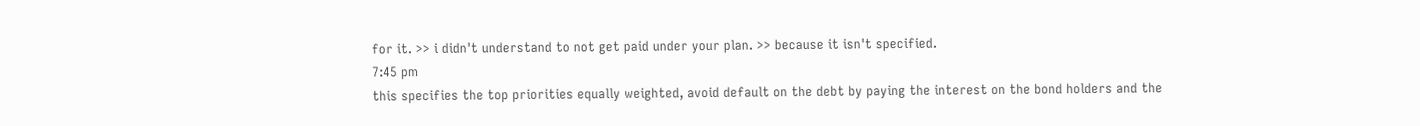for it. >> i didn't understand to not get paid under your plan. >> because it isn't specified.
7:45 pm
this specifies the top priorities equally weighted, avoid default on the debt by paying the interest on the bond holders and the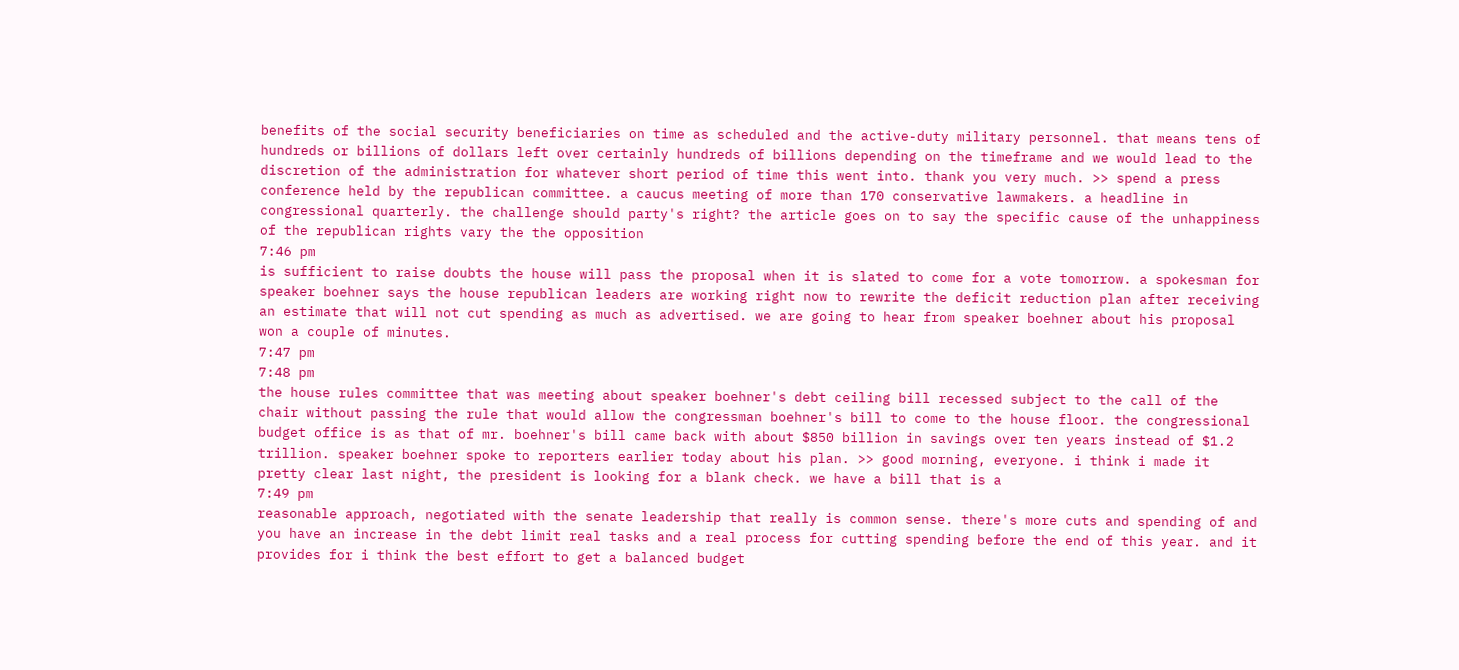benefits of the social security beneficiaries on time as scheduled and the active-duty military personnel. that means tens of hundreds or billions of dollars left over certainly hundreds of billions depending on the timeframe and we would lead to the discretion of the administration for whatever short period of time this went into. thank you very much. >> spend a press conference held by the republican committee. a caucus meeting of more than 170 conservative lawmakers. a headline in congressional quarterly. the challenge should party's right? the article goes on to say the specific cause of the unhappiness of the republican rights vary the the opposition
7:46 pm
is sufficient to raise doubts the house will pass the proposal when it is slated to come for a vote tomorrow. a spokesman for speaker boehner says the house republican leaders are working right now to rewrite the deficit reduction plan after receiving an estimate that will not cut spending as much as advertised. we are going to hear from speaker boehner about his proposal won a couple of minutes.
7:47 pm
7:48 pm
the house rules committee that was meeting about speaker boehner's debt ceiling bill recessed subject to the call of the chair without passing the rule that would allow the congressman boehner's bill to come to the house floor. the congressional budget office is as that of mr. boehner's bill came back with about $850 billion in savings over ten years instead of $1.2 trillion. speaker boehner spoke to reporters earlier today about his plan. >> good morning, everyone. i think i made it pretty clear last night, the president is looking for a blank check. we have a bill that is a
7:49 pm
reasonable approach, negotiated with the senate leadership that really is common sense. there's more cuts and spending of and you have an increase in the debt limit real tasks and a real process for cutting spending before the end of this year. and it provides for i think the best effort to get a balanced budget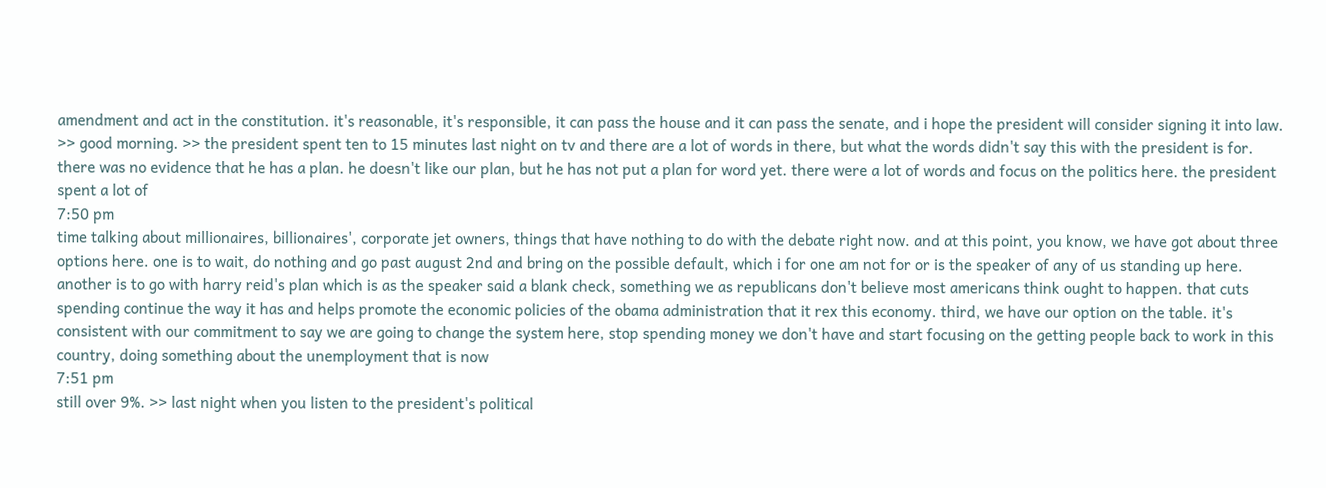amendment and act in the constitution. it's reasonable, it's responsible, it can pass the house and it can pass the senate, and i hope the president will consider signing it into law. >> good morning. >> the president spent ten to 15 minutes last night on tv and there are a lot of words in there, but what the words didn't say this with the president is for. there was no evidence that he has a plan. he doesn't like our plan, but he has not put a plan for word yet. there were a lot of words and focus on the politics here. the president spent a lot of
7:50 pm
time talking about millionaires, billionaires', corporate jet owners, things that have nothing to do with the debate right now. and at this point, you know, we have got about three options here. one is to wait, do nothing and go past august 2nd and bring on the possible default, which i for one am not for or is the speaker of any of us standing up here. another is to go with harry reid's plan which is as the speaker said a blank check, something we as republicans don't believe most americans think ought to happen. that cuts spending continue the way it has and helps promote the economic policies of the obama administration that it rex this economy. third, we have our option on the table. it's consistent with our commitment to say we are going to change the system here, stop spending money we don't have and start focusing on the getting people back to work in this country, doing something about the unemployment that is now
7:51 pm
still over 9%. >> last night when you listen to the president's political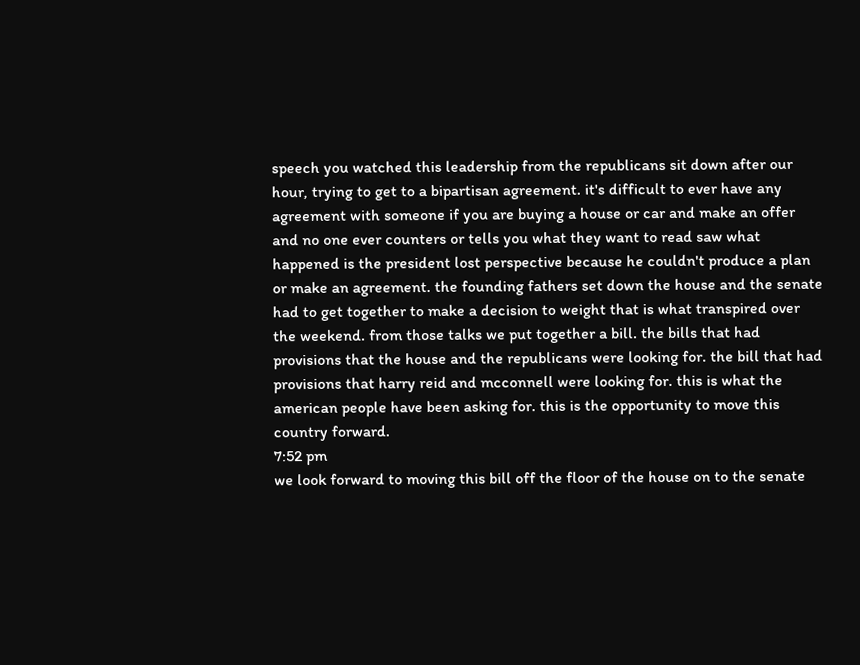speech you watched this leadership from the republicans sit down after our hour, trying to get to a bipartisan agreement. it's difficult to ever have any agreement with someone if you are buying a house or car and make an offer and no one ever counters or tells you what they want to read saw what happened is the president lost perspective because he couldn't produce a plan or make an agreement. the founding fathers set down the house and the senate had to get together to make a decision to weight that is what transpired over the weekend. from those talks we put together a bill. the bills that had provisions that the house and the republicans were looking for. the bill that had provisions that harry reid and mcconnell were looking for. this is what the american people have been asking for. this is the opportunity to move this country forward.
7:52 pm
we look forward to moving this bill off the floor of the house on to the senate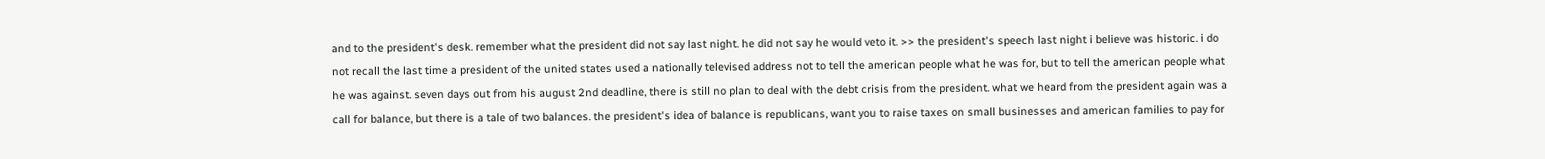and to the president's desk. remember what the president did not say last night. he did not say he would veto it. >> the president's speech last night i believe was historic. i do not recall the last time a president of the united states used a nationally televised address not to tell the american people what he was for, but to tell the american people what he was against. seven days out from his august 2nd deadline, there is still no plan to deal with the debt crisis from the president. what we heard from the president again was a call for balance, but there is a tale of two balances. the president's idea of balance is republicans, want you to raise taxes on small businesses and american families to pay for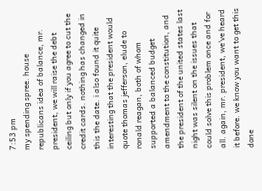7:53 pm
my spending spree. house republicans idea of balance, mr. president, we will raise the debt ceiling but only if you agree to cut the credit cards. nothing has changed in this the date. i also found it quite interesting that the president would quote thomas jefferson, elude to ronald reagan, both of whom supported a balanced budget amendment to the constitution, and the president of the united states last night was silent on the issues that could solve this problem once and for all. again, mr. president, we've heard it before. we know you want to get this done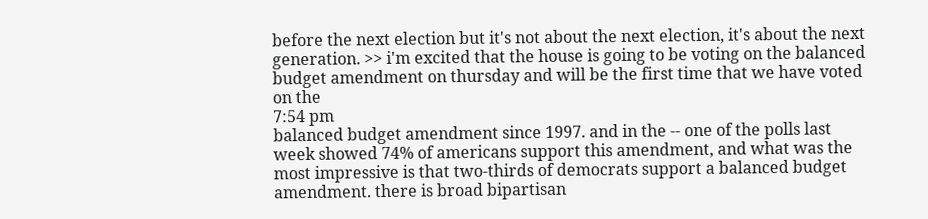before the next election but it's not about the next election, it's about the next generation. >> i'm excited that the house is going to be voting on the balanced budget amendment on thursday and will be the first time that we have voted on the
7:54 pm
balanced budget amendment since 1997. and in the -- one of the polls last week showed 74% of americans support this amendment, and what was the most impressive is that two-thirds of democrats support a balanced budget amendment. there is broad bipartisan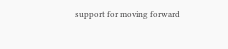support for moving forward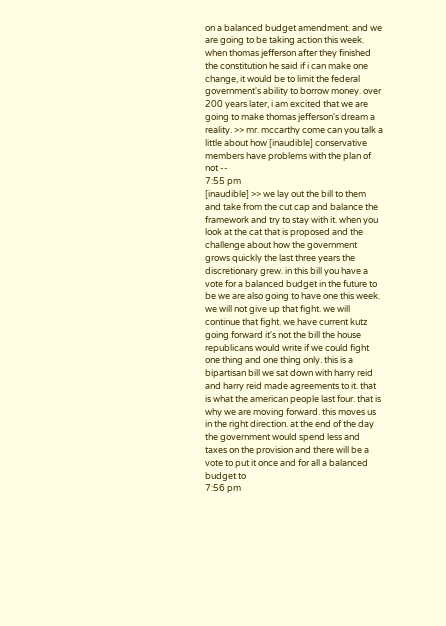on a balanced budget amendment. and we are going to be taking action this week. when thomas jefferson after they finished the constitution he said if i can make one change, it would be to limit the federal government's ability to borrow money. over 200 years later, i am excited that we are going to make thomas jefferson's dream a reality. >> mr. mccarthy come can you talk a little about how [inaudible] conservative members have problems with the plan of not --
7:55 pm
[inaudible] >> we lay out the bill to them and take from the cut cap and balance the framework and try to stay with it. when you look at the cat that is proposed and the challenge about how the government grows quickly the last three years the discretionary grew. in this bill you have a vote for a balanced budget in the future to be we are also going to have one this week. we will not give up that fight. we will continue that fight. we have current kutz going forward it's not the bill the house republicans would write if we could fight one thing and one thing only. this is a bipartisan bill we sat down with harry reid and harry reid made agreements to it. that is what the american people last four. that is why we are moving forward. this moves us in the right direction. at the end of the day the government would spend less and taxes on the provision and there will be a vote to put it once and for all a balanced budget to
7:56 pm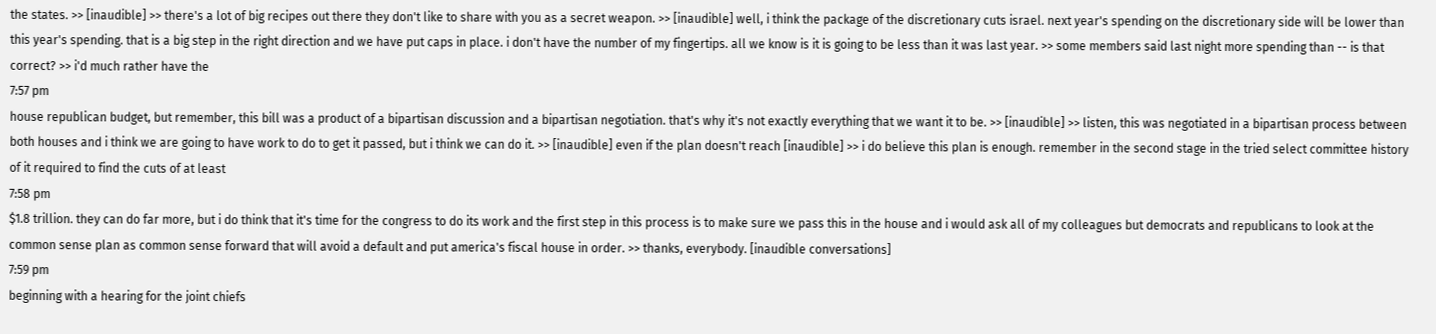the states. >> [inaudible] >> there's a lot of big recipes out there they don't like to share with you as a secret weapon. >> [inaudible] well, i think the package of the discretionary cuts israel. next year's spending on the discretionary side will be lower than this year's spending. that is a big step in the right direction and we have put caps in place. i don't have the number of my fingertips. all we know is it is going to be less than it was last year. >> some members said last night more spending than -- is that correct? >> i'd much rather have the
7:57 pm
house republican budget, but remember, this bill was a product of a bipartisan discussion and a bipartisan negotiation. that's why it's not exactly everything that we want it to be. >> [inaudible] >> listen, this was negotiated in a bipartisan process between both houses and i think we are going to have work to do to get it passed, but i think we can do it. >> [inaudible] even if the plan doesn't reach [inaudible] >> i do believe this plan is enough. remember in the second stage in the tried select committee history of it required to find the cuts of at least
7:58 pm
$1.8 trillion. they can do far more, but i do think that it's time for the congress to do its work and the first step in this process is to make sure we pass this in the house and i would ask all of my colleagues but democrats and republicans to look at the common sense plan as common sense forward that will avoid a default and put america's fiscal house in order. >> thanks, everybody. [inaudible conversations]
7:59 pm
beginning with a hearing for the joint chiefs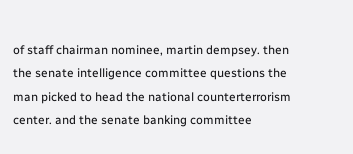of staff chairman nominee, martin dempsey. then the senate intelligence committee questions the man picked to head the national counterterrorism center. and the senate banking committee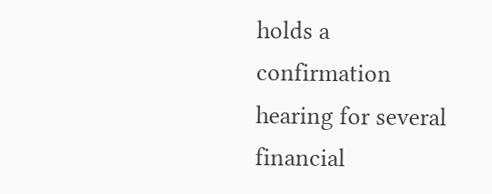holds a confirmation hearing for several financial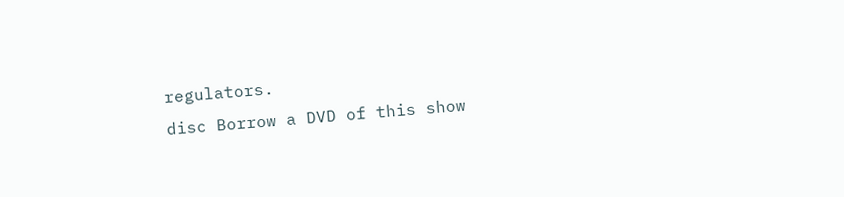regulators.
disc Borrow a DVD of this show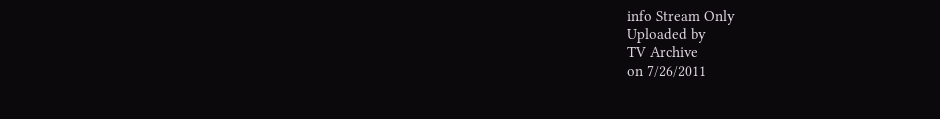info Stream Only
Uploaded by
TV Archive
on 7/26/2011